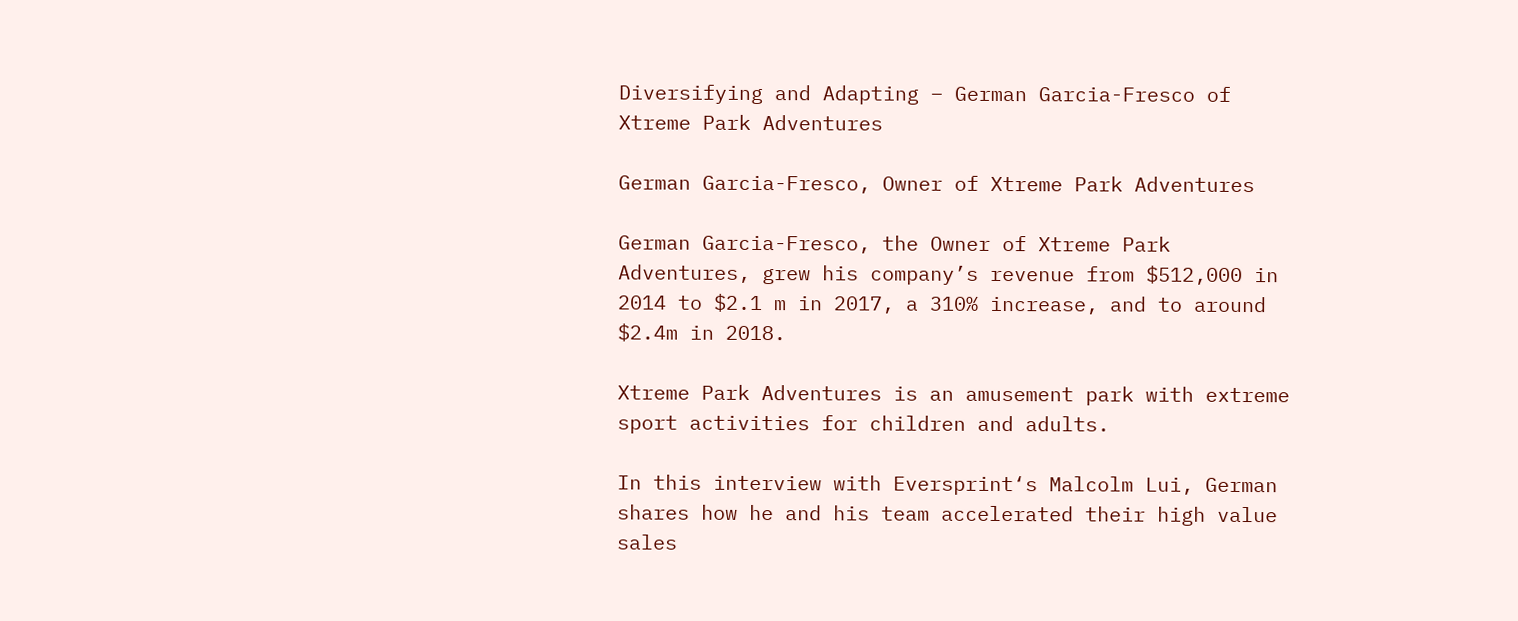Diversifying and Adapting – German Garcia-Fresco of Xtreme Park Adventures

German Garcia-Fresco, Owner of Xtreme Park Adventures

German Garcia-Fresco, the Owner of Xtreme Park Adventures, grew his company’s revenue from $512,000 in 2014 to $2.1 m in 2017, a 310% increase, and to around $2.4m in 2018.

Xtreme Park Adventures is an amusement park with extreme sport activities for children and adults.

In this interview with Eversprint‘s Malcolm Lui, German shares how he and his team accelerated their high value sales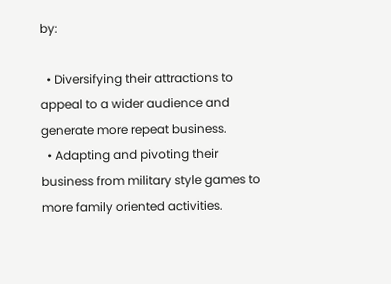by:

  • Diversifying their attractions to appeal to a wider audience and generate more repeat business.
  • Adapting and pivoting their business from military style games to more family oriented activities.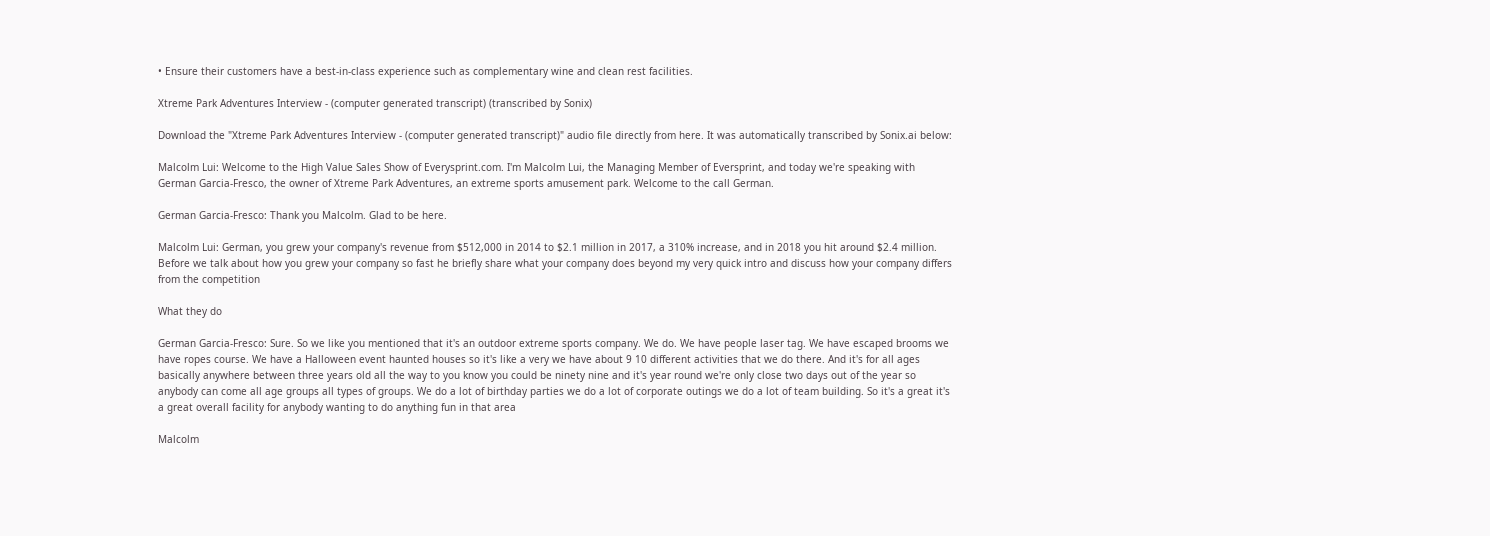• Ensure their customers have a best-in-class experience such as complementary wine and clean rest facilities.

Xtreme Park Adventures Interview - (computer generated transcript) (transcribed by Sonix)

Download the "Xtreme Park Adventures Interview - (computer generated transcript)" audio file directly from here. It was automatically transcribed by Sonix.ai below:

Malcolm Lui: Welcome to the High Value Sales Show of Everysprint.com. I'm Malcolm Lui, the Managing Member of Eversprint, and today we're speaking with German Garcia-Fresco, the owner of Xtreme Park Adventures, an extreme sports amusement park. Welcome to the call German.

German Garcia-Fresco: Thank you Malcolm. Glad to be here.

Malcolm Lui: German, you grew your company's revenue from $512,000 in 2014 to $2.1 million in 2017, a 310% increase, and in 2018 you hit around $2.4 million. Before we talk about how you grew your company so fast he briefly share what your company does beyond my very quick intro and discuss how your company differs from the competition

What they do

German Garcia-Fresco: Sure. So we like you mentioned that it's an outdoor extreme sports company. We do. We have people laser tag. We have escaped brooms we have ropes course. We have a Halloween event haunted houses so it's like a very we have about 9 10 different activities that we do there. And it's for all ages basically anywhere between three years old all the way to you know you could be ninety nine and it's year round we're only close two days out of the year so anybody can come all age groups all types of groups. We do a lot of birthday parties we do a lot of corporate outings we do a lot of team building. So it's a great it's a great overall facility for anybody wanting to do anything fun in that area

Malcolm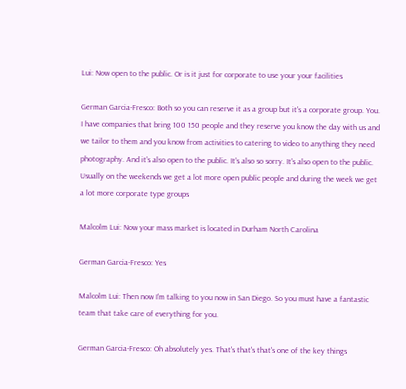Lui: Now open to the public. Or is it just for corporate to use your your facilities

German Garcia-Fresco: Both so you can reserve it as a group but it's a corporate group. You. I have companies that bring 100 150 people and they reserve you know the day with us and we tailor to them and you know from activities to catering to video to anything they need photography. And it's also open to the public. It's also so sorry. It's also open to the public. Usually on the weekends we get a lot more open public people and during the week we get a lot more corporate type groups

Malcolm Lui: Now your mass market is located in Durham North Carolina

German Garcia-Fresco: Yes

Malcolm Lui: Then now I'm talking to you now in San Diego. So you must have a fantastic team that take care of everything for you.

German Garcia-Fresco: Oh absolutely yes. That's that's that's one of the key things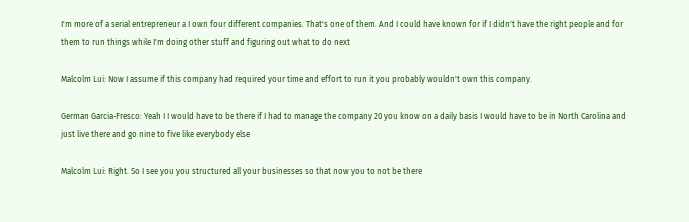I'm more of a serial entrepreneur a I own four different companies. That's one of them. And I could have known for if I didn't have the right people and for them to run things while I'm doing other stuff and figuring out what to do next

Malcolm Lui: Now I assume if this company had required your time and effort to run it you probably wouldn't own this company.

German Garcia-Fresco: Yeah I I would have to be there if I had to manage the company 20 you know on a daily basis I would have to be in North Carolina and just live there and go nine to five like everybody else

Malcolm Lui: Right. So I see you you structured all your businesses so that now you to not be there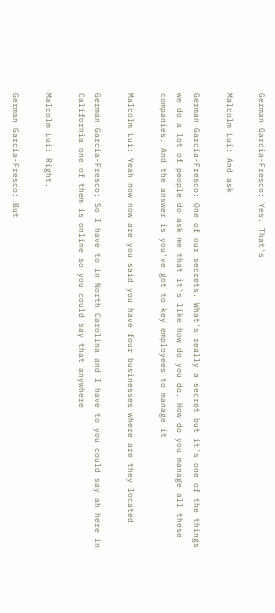German Garcia-Fresco: Yes. That's

Malcolm Lui: And ask

German Garcia-Fresco: One of our secrets. What's really a secret but it's one of the things we do a lot of people do ask me that it's like how do you do. How do you manage all these companies. And the answer is you've got to key employees to manage it

Malcolm Lui: Yeah now now are you said you have four businesses where are they located

German Garcia-Fresco: So I have to in North Carolina and I have to you could say ah here in California one of them is online so you could say that anywhere

Malcolm Lui: Right.

German Garcia-Fresco: But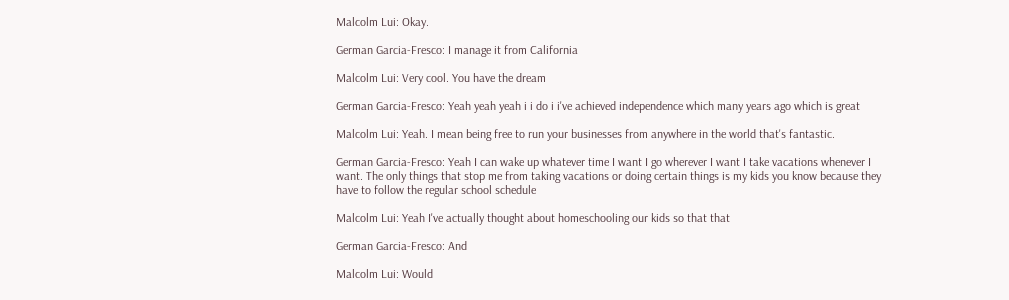Malcolm Lui: Okay.

German Garcia-Fresco: I manage it from California

Malcolm Lui: Very cool. You have the dream

German Garcia-Fresco: Yeah yeah yeah i i do i i've achieved independence which many years ago which is great

Malcolm Lui: Yeah. I mean being free to run your businesses from anywhere in the world that's fantastic.

German Garcia-Fresco: Yeah I can wake up whatever time I want I go wherever I want I take vacations whenever I want. The only things that stop me from taking vacations or doing certain things is my kids you know because they have to follow the regular school schedule

Malcolm Lui: Yeah I've actually thought about homeschooling our kids so that that

German Garcia-Fresco: And

Malcolm Lui: Would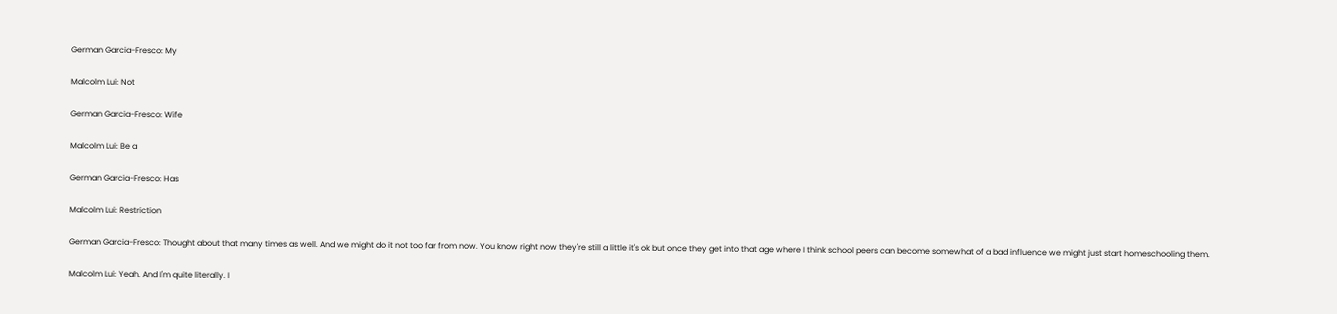German Garcia-Fresco: My

Malcolm Lui: Not

German Garcia-Fresco: Wife

Malcolm Lui: Be a

German Garcia-Fresco: Has

Malcolm Lui: Restriction

German Garcia-Fresco: Thought about that many times as well. And we might do it not too far from now. You know right now they're still a little it's ok but once they get into that age where I think school peers can become somewhat of a bad influence we might just start homeschooling them.

Malcolm Lui: Yeah. And I'm quite literally. I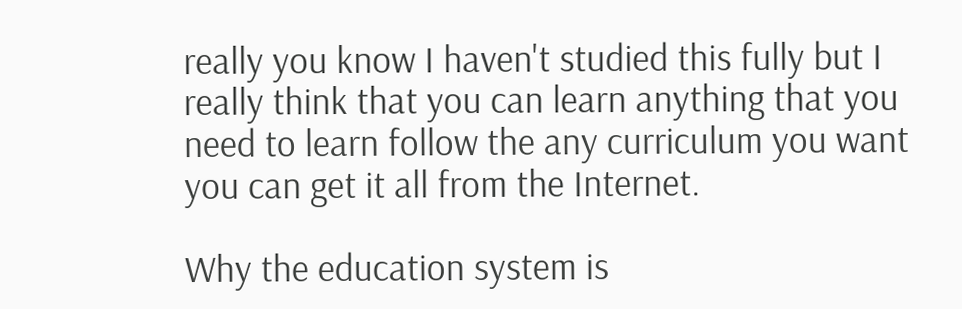really you know I haven't studied this fully but I really think that you can learn anything that you need to learn follow the any curriculum you want you can get it all from the Internet.

Why the education system is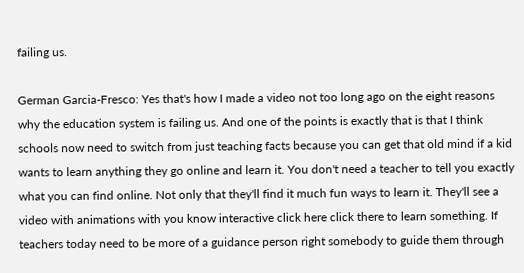failing us.

German Garcia-Fresco: Yes that's how I made a video not too long ago on the eight reasons why the education system is failing us. And one of the points is exactly that is that I think schools now need to switch from just teaching facts because you can get that old mind if a kid wants to learn anything they go online and learn it. You don't need a teacher to tell you exactly what you can find online. Not only that they'll find it much fun ways to learn it. They'll see a video with animations with you know interactive click here click there to learn something. If teachers today need to be more of a guidance person right somebody to guide them through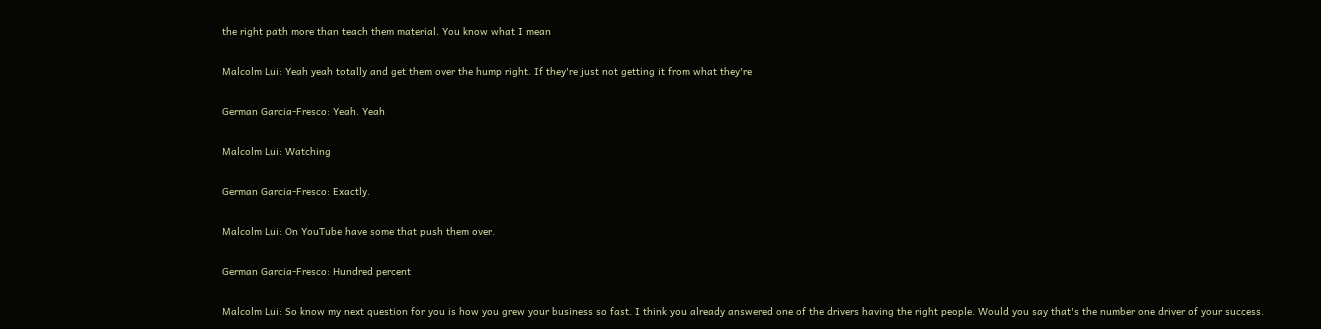the right path more than teach them material. You know what I mean

Malcolm Lui: Yeah yeah totally and get them over the hump right. If they're just not getting it from what they're

German Garcia-Fresco: Yeah. Yeah

Malcolm Lui: Watching

German Garcia-Fresco: Exactly.

Malcolm Lui: On YouTube have some that push them over.

German Garcia-Fresco: Hundred percent

Malcolm Lui: So know my next question for you is how you grew your business so fast. I think you already answered one of the drivers having the right people. Would you say that's the number one driver of your success.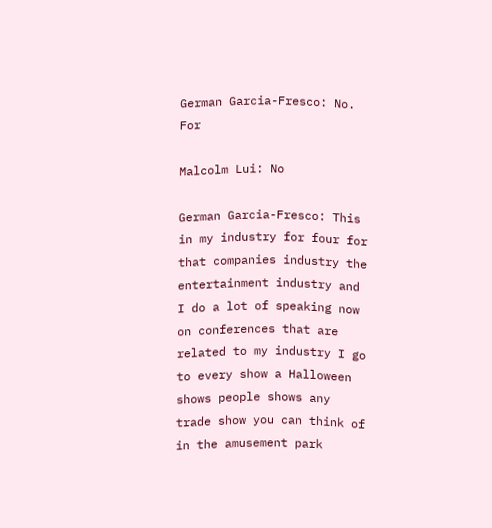German Garcia-Fresco: No. For

Malcolm Lui: No

German Garcia-Fresco: This in my industry for four for that companies industry the entertainment industry and I do a lot of speaking now on conferences that are related to my industry I go to every show a Halloween shows people shows any trade show you can think of in the amusement park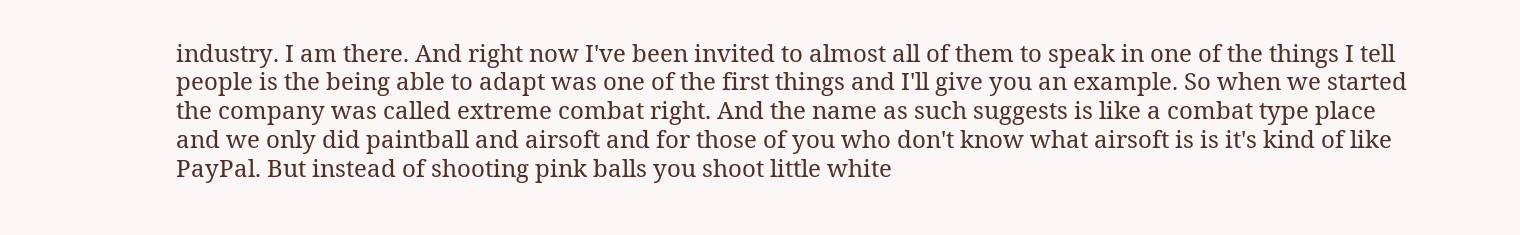industry. I am there. And right now I've been invited to almost all of them to speak in one of the things I tell people is the being able to adapt was one of the first things and I'll give you an example. So when we started the company was called extreme combat right. And the name as such suggests is like a combat type place and we only did paintball and airsoft and for those of you who don't know what airsoft is is it's kind of like PayPal. But instead of shooting pink balls you shoot little white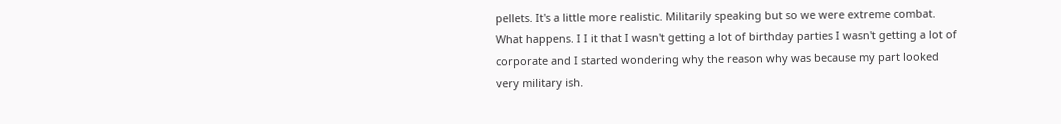pellets. It's a little more realistic. Militarily speaking but so we were extreme combat. What happens. I I it that I wasn't getting a lot of birthday parties I wasn't getting a lot of corporate and I started wondering why the reason why was because my part looked very military ish.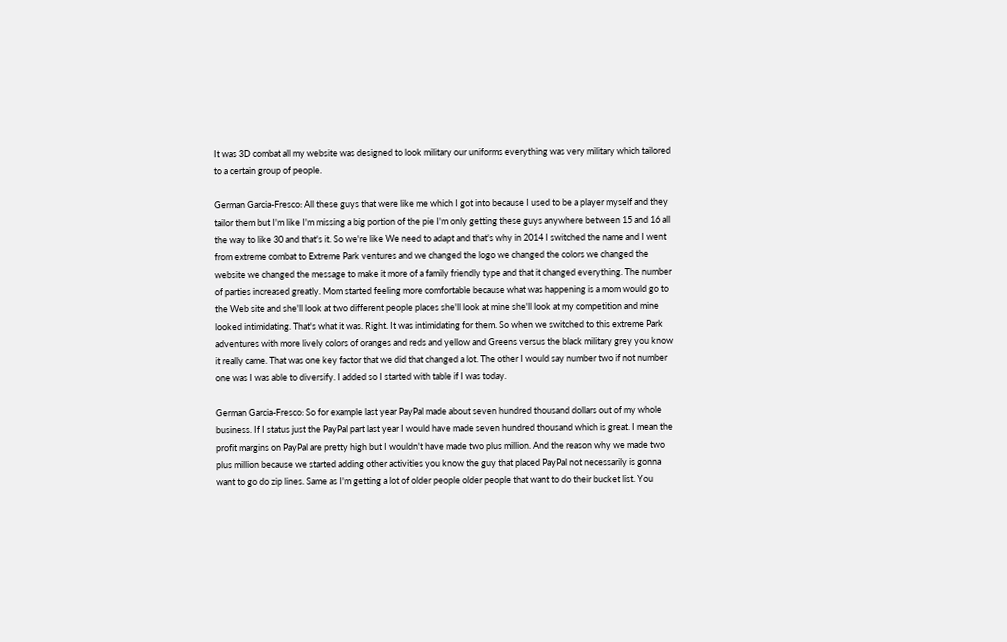It was 3D combat all my website was designed to look military our uniforms everything was very military which tailored to a certain group of people.

German Garcia-Fresco: All these guys that were like me which I got into because I used to be a player myself and they tailor them but I'm like I'm missing a big portion of the pie I'm only getting these guys anywhere between 15 and 16 all the way to like 30 and that's it. So we're like We need to adapt and that's why in 2014 I switched the name and I went from extreme combat to Extreme Park ventures and we changed the logo we changed the colors we changed the website we changed the message to make it more of a family friendly type and that it changed everything. The number of parties increased greatly. Mom started feeling more comfortable because what was happening is a mom would go to the Web site and she'll look at two different people places she'll look at mine she'll look at my competition and mine looked intimidating. That's what it was. Right. It was intimidating for them. So when we switched to this extreme Park adventures with more lively colors of oranges and reds and yellow and Greens versus the black military grey you know it really came. That was one key factor that we did that changed a lot. The other I would say number two if not number one was I was able to diversify. I added so I started with table if I was today.

German Garcia-Fresco: So for example last year PayPal made about seven hundred thousand dollars out of my whole business. If I status just the PayPal part last year I would have made seven hundred thousand which is great. I mean the profit margins on PayPal are pretty high but I wouldn't have made two plus million. And the reason why we made two plus million because we started adding other activities you know the guy that placed PayPal not necessarily is gonna want to go do zip lines. Same as I'm getting a lot of older people older people that want to do their bucket list. You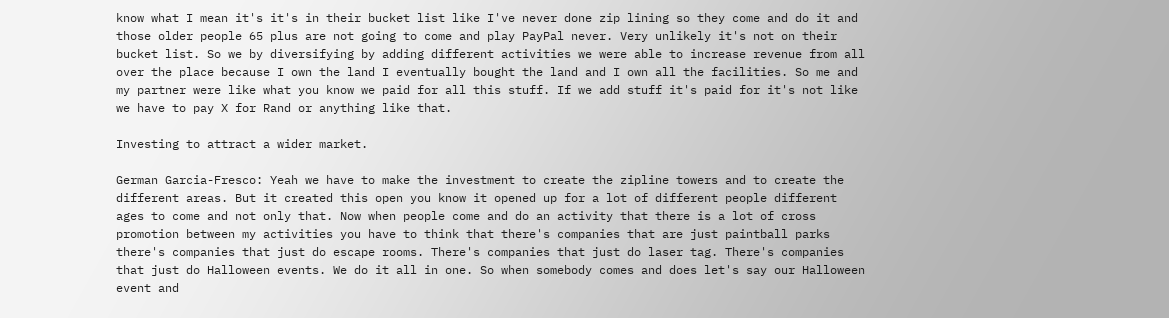know what I mean it's it's in their bucket list like I've never done zip lining so they come and do it and those older people 65 plus are not going to come and play PayPal never. Very unlikely it's not on their bucket list. So we by diversifying by adding different activities we were able to increase revenue from all over the place because I own the land I eventually bought the land and I own all the facilities. So me and my partner were like what you know we paid for all this stuff. If we add stuff it's paid for it's not like we have to pay X for Rand or anything like that.

Investing to attract a wider market.

German Garcia-Fresco: Yeah we have to make the investment to create the zipline towers and to create the different areas. But it created this open you know it opened up for a lot of different people different ages to come and not only that. Now when people come and do an activity that there is a lot of cross promotion between my activities you have to think that there's companies that are just paintball parks there's companies that just do escape rooms. There's companies that just do laser tag. There's companies that just do Halloween events. We do it all in one. So when somebody comes and does let's say our Halloween event and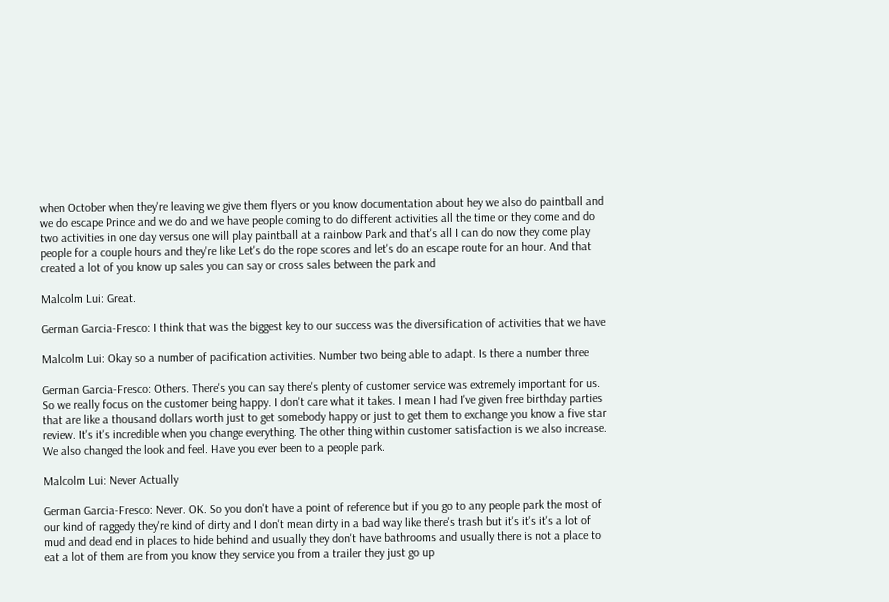when October when they're leaving we give them flyers or you know documentation about hey we also do paintball and we do escape Prince and we do and we have people coming to do different activities all the time or they come and do two activities in one day versus one will play paintball at a rainbow Park and that's all I can do now they come play people for a couple hours and they're like Let's do the rope scores and let's do an escape route for an hour. And that created a lot of you know up sales you can say or cross sales between the park and

Malcolm Lui: Great.

German Garcia-Fresco: I think that was the biggest key to our success was the diversification of activities that we have

Malcolm Lui: Okay so a number of pacification activities. Number two being able to adapt. Is there a number three

German Garcia-Fresco: Others. There's you can say there's plenty of customer service was extremely important for us. So we really focus on the customer being happy. I don't care what it takes. I mean I had I've given free birthday parties that are like a thousand dollars worth just to get somebody happy or just to get them to exchange you know a five star review. It's it's incredible when you change everything. The other thing within customer satisfaction is we also increase. We also changed the look and feel. Have you ever been to a people park.

Malcolm Lui: Never Actually

German Garcia-Fresco: Never. OK. So you don't have a point of reference but if you go to any people park the most of our kind of raggedy they're kind of dirty and I don't mean dirty in a bad way like there's trash but it's it's it's a lot of mud and dead end in places to hide behind and usually they don't have bathrooms and usually there is not a place to eat a lot of them are from you know they service you from a trailer they just go up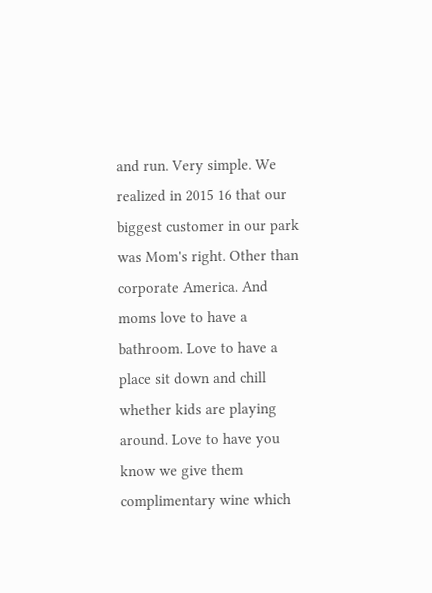and run. Very simple. We realized in 2015 16 that our biggest customer in our park was Mom's right. Other than corporate America. And moms love to have a bathroom. Love to have a place sit down and chill whether kids are playing around. Love to have you know we give them complimentary wine which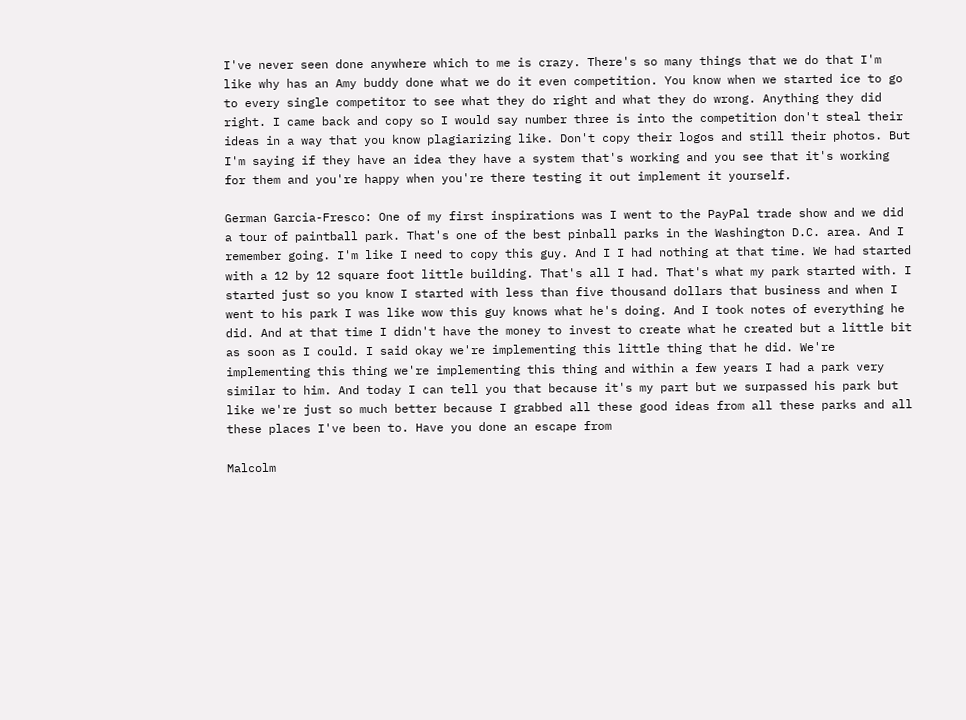I've never seen done anywhere which to me is crazy. There's so many things that we do that I'm like why has an Amy buddy done what we do it even competition. You know when we started ice to go to every single competitor to see what they do right and what they do wrong. Anything they did right. I came back and copy so I would say number three is into the competition don't steal their ideas in a way that you know plagiarizing like. Don't copy their logos and still their photos. But I'm saying if they have an idea they have a system that's working and you see that it's working for them and you're happy when you're there testing it out implement it yourself.

German Garcia-Fresco: One of my first inspirations was I went to the PayPal trade show and we did a tour of paintball park. That's one of the best pinball parks in the Washington D.C. area. And I remember going. I'm like I need to copy this guy. And I I had nothing at that time. We had started with a 12 by 12 square foot little building. That's all I had. That's what my park started with. I started just so you know I started with less than five thousand dollars that business and when I went to his park I was like wow this guy knows what he's doing. And I took notes of everything he did. And at that time I didn't have the money to invest to create what he created but a little bit as soon as I could. I said okay we're implementing this little thing that he did. We're implementing this thing we're implementing this thing and within a few years I had a park very similar to him. And today I can tell you that because it's my part but we surpassed his park but like we're just so much better because I grabbed all these good ideas from all these parks and all these places I've been to. Have you done an escape from

Malcolm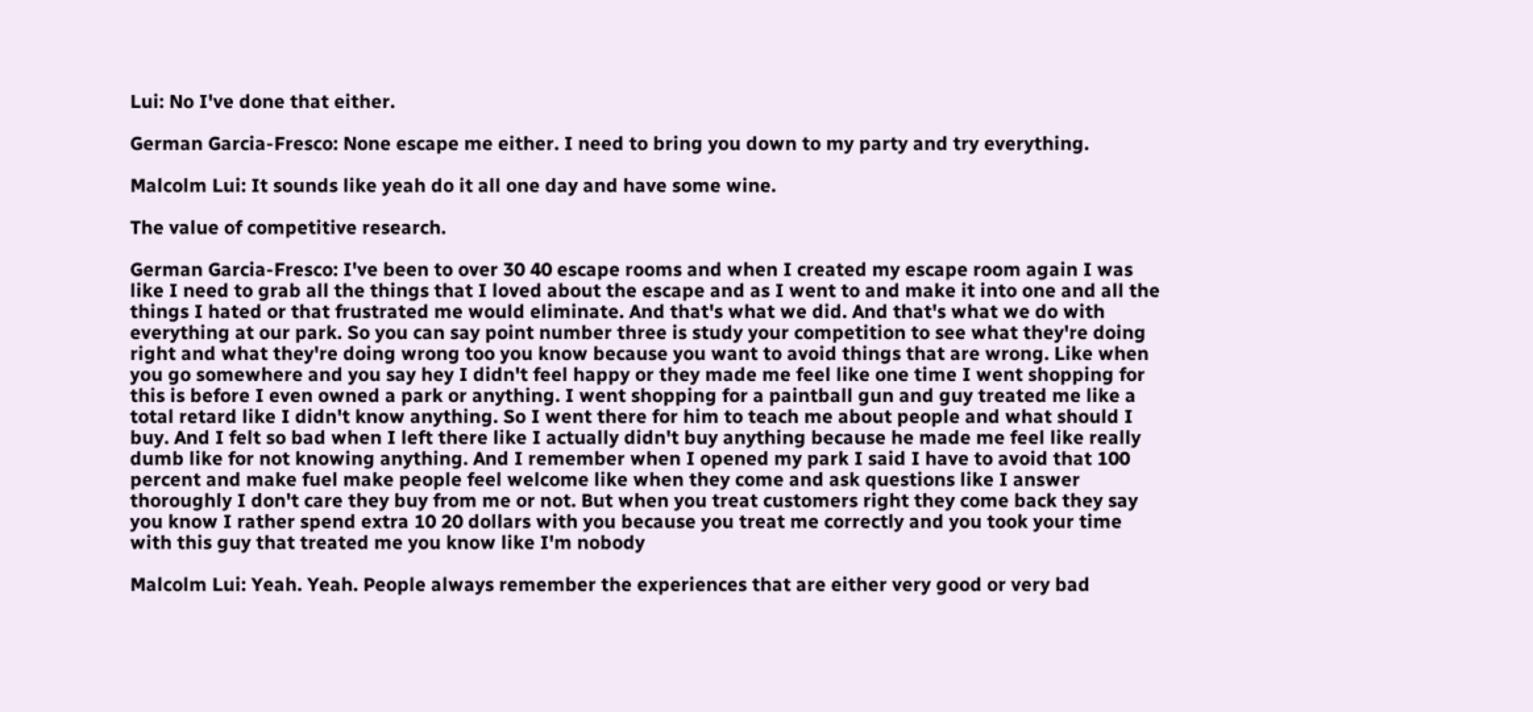Lui: No I've done that either.

German Garcia-Fresco: None escape me either. I need to bring you down to my party and try everything.

Malcolm Lui: It sounds like yeah do it all one day and have some wine.

The value of competitive research.

German Garcia-Fresco: I've been to over 30 40 escape rooms and when I created my escape room again I was like I need to grab all the things that I loved about the escape and as I went to and make it into one and all the things I hated or that frustrated me would eliminate. And that's what we did. And that's what we do with everything at our park. So you can say point number three is study your competition to see what they're doing right and what they're doing wrong too you know because you want to avoid things that are wrong. Like when you go somewhere and you say hey I didn't feel happy or they made me feel like one time I went shopping for this is before I even owned a park or anything. I went shopping for a paintball gun and guy treated me like a total retard like I didn't know anything. So I went there for him to teach me about people and what should I buy. And I felt so bad when I left there like I actually didn't buy anything because he made me feel like really dumb like for not knowing anything. And I remember when I opened my park I said I have to avoid that 100 percent and make fuel make people feel welcome like when they come and ask questions like I answer thoroughly I don't care they buy from me or not. But when you treat customers right they come back they say you know I rather spend extra 10 20 dollars with you because you treat me correctly and you took your time with this guy that treated me you know like I'm nobody

Malcolm Lui: Yeah. Yeah. People always remember the experiences that are either very good or very bad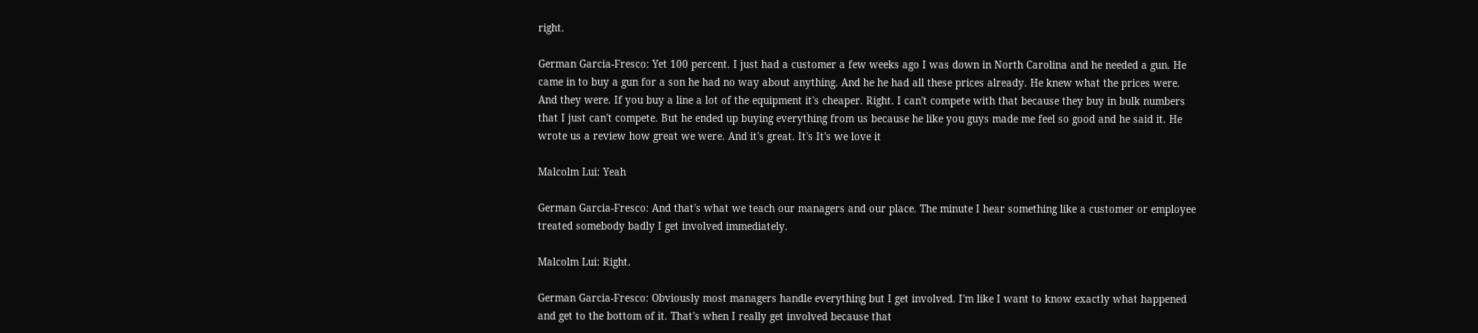right.

German Garcia-Fresco: Yet 100 percent. I just had a customer a few weeks ago I was down in North Carolina and he needed a gun. He came in to buy a gun for a son he had no way about anything. And he he had all these prices already. He knew what the prices were. And they were. If you buy a line a lot of the equipment it's cheaper. Right. I can't compete with that because they buy in bulk numbers that I just can't compete. But he ended up buying everything from us because he like you guys made me feel so good and he said it. He wrote us a review how great we were. And it's great. It's It's we love it

Malcolm Lui: Yeah

German Garcia-Fresco: And that's what we teach our managers and our place. The minute I hear something like a customer or employee treated somebody badly I get involved immediately.

Malcolm Lui: Right.

German Garcia-Fresco: Obviously most managers handle everything but I get involved. I'm like I want to know exactly what happened and get to the bottom of it. That's when I really get involved because that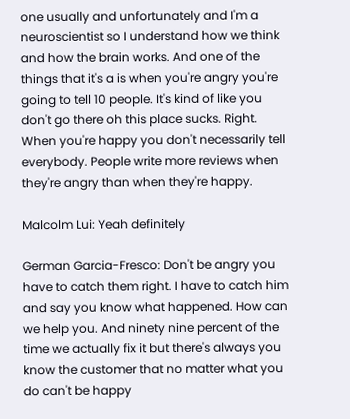one usually and unfortunately and I'm a neuroscientist so I understand how we think and how the brain works. And one of the things that it's a is when you're angry you're going to tell 10 people. It's kind of like you don't go there oh this place sucks. Right. When you're happy you don't necessarily tell everybody. People write more reviews when they're angry than when they're happy.

Malcolm Lui: Yeah definitely

German Garcia-Fresco: Don't be angry you have to catch them right. I have to catch him and say you know what happened. How can we help you. And ninety nine percent of the time we actually fix it but there's always you know the customer that no matter what you do can't be happy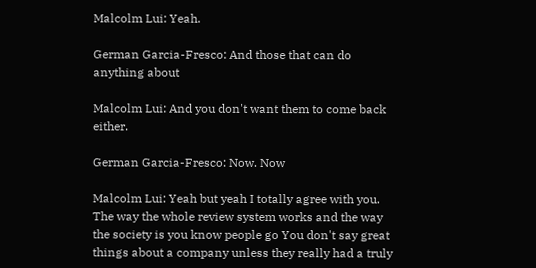Malcolm Lui: Yeah.

German Garcia-Fresco: And those that can do anything about

Malcolm Lui: And you don't want them to come back either.

German Garcia-Fresco: Now. Now

Malcolm Lui: Yeah but yeah I totally agree with you. The way the whole review system works and the way the society is you know people go You don't say great things about a company unless they really had a truly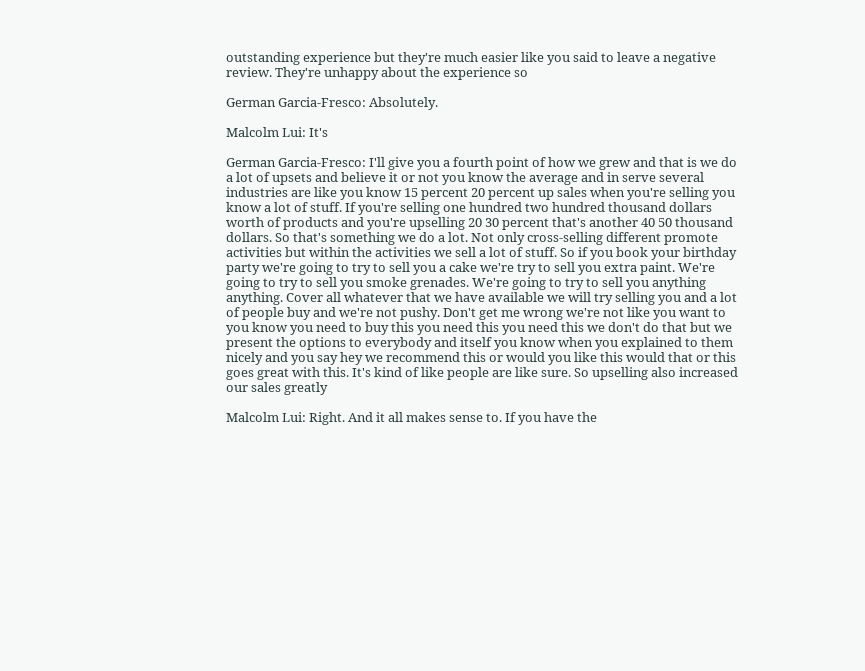outstanding experience but they're much easier like you said to leave a negative review. They're unhappy about the experience so

German Garcia-Fresco: Absolutely.

Malcolm Lui: It's

German Garcia-Fresco: I'll give you a fourth point of how we grew and that is we do a lot of upsets and believe it or not you know the average and in serve several industries are like you know 15 percent 20 percent up sales when you're selling you know a lot of stuff. If you're selling one hundred two hundred thousand dollars worth of products and you're upselling 20 30 percent that's another 40 50 thousand dollars. So that's something we do a lot. Not only cross-selling different promote activities but within the activities we sell a lot of stuff. So if you book your birthday party we're going to try to sell you a cake we're try to sell you extra paint. We're going to try to sell you smoke grenades. We're going to try to sell you anything anything. Cover all whatever that we have available we will try selling you and a lot of people buy and we're not pushy. Don't get me wrong we're not like you want to you know you need to buy this you need this you need this we don't do that but we present the options to everybody and itself you know when you explained to them nicely and you say hey we recommend this or would you like this would that or this goes great with this. It's kind of like people are like sure. So upselling also increased our sales greatly

Malcolm Lui: Right. And it all makes sense to. If you have the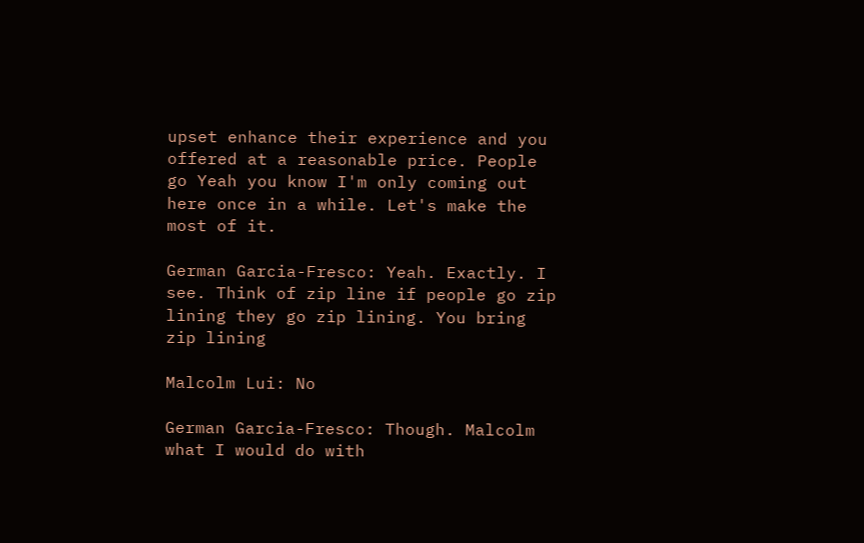upset enhance their experience and you offered at a reasonable price. People go Yeah you know I'm only coming out here once in a while. Let's make the most of it.

German Garcia-Fresco: Yeah. Exactly. I see. Think of zip line if people go zip lining they go zip lining. You bring zip lining

Malcolm Lui: No

German Garcia-Fresco: Though. Malcolm what I would do with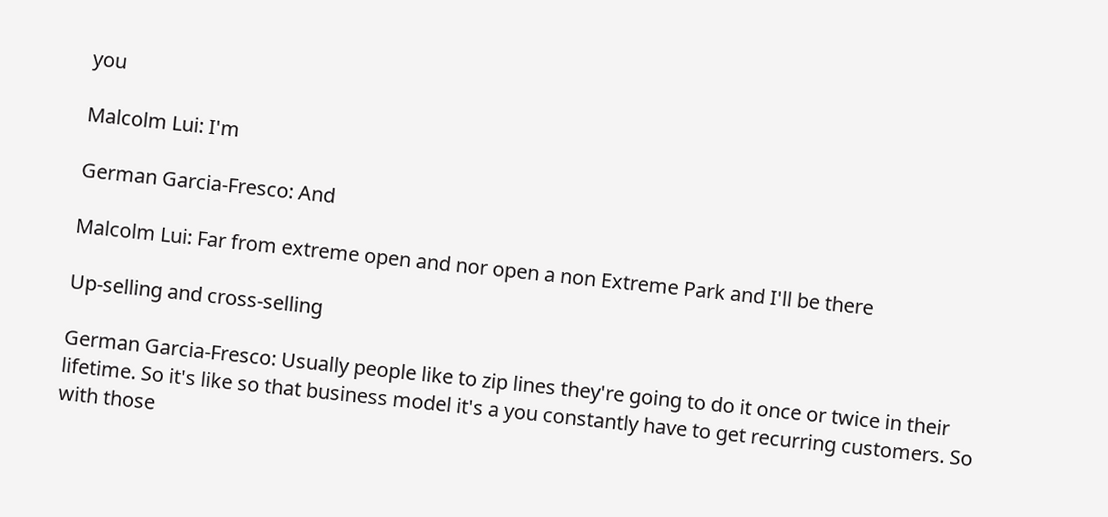you

Malcolm Lui: I'm

German Garcia-Fresco: And

Malcolm Lui: Far from extreme open and nor open a non Extreme Park and I'll be there

Up-selling and cross-selling

German Garcia-Fresco: Usually people like to zip lines they're going to do it once or twice in their lifetime. So it's like so that business model it's a you constantly have to get recurring customers. So with those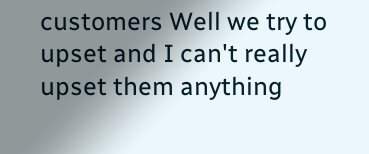customers Well we try to upset and I can't really upset them anything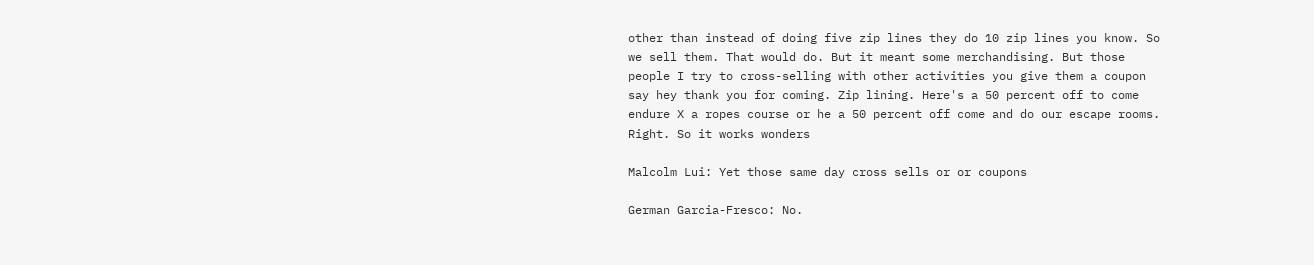other than instead of doing five zip lines they do 10 zip lines you know. So we sell them. That would do. But it meant some merchandising. But those people I try to cross-selling with other activities you give them a coupon say hey thank you for coming. Zip lining. Here's a 50 percent off to come endure X a ropes course or he a 50 percent off come and do our escape rooms. Right. So it works wonders

Malcolm Lui: Yet those same day cross sells or or coupons

German Garcia-Fresco: No.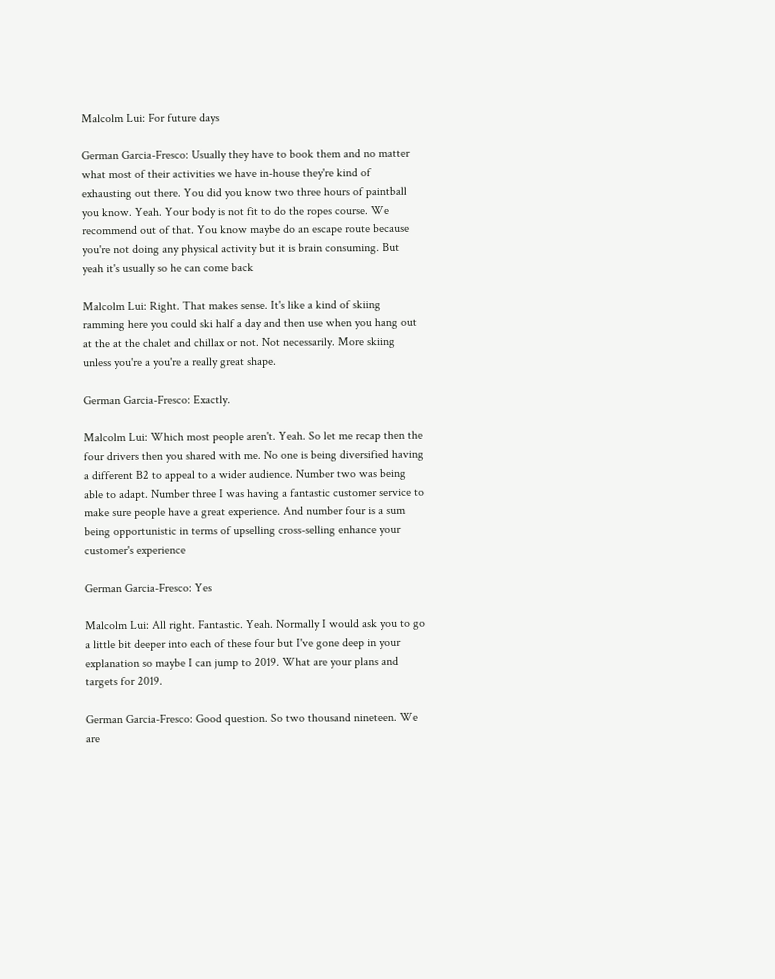Malcolm Lui: For future days

German Garcia-Fresco: Usually they have to book them and no matter what most of their activities we have in-house they're kind of exhausting out there. You did you know two three hours of paintball you know. Yeah. Your body is not fit to do the ropes course. We recommend out of that. You know maybe do an escape route because you're not doing any physical activity but it is brain consuming. But yeah it's usually so he can come back

Malcolm Lui: Right. That makes sense. It's like a kind of skiing ramming here you could ski half a day and then use when you hang out at the at the chalet and chillax or not. Not necessarily. More skiing unless you're a you're a really great shape.

German Garcia-Fresco: Exactly.

Malcolm Lui: Which most people aren't. Yeah. So let me recap then the four drivers then you shared with me. No one is being diversified having a different B2 to appeal to a wider audience. Number two was being able to adapt. Number three I was having a fantastic customer service to make sure people have a great experience. And number four is a sum being opportunistic in terms of upselling cross-selling enhance your customer's experience

German Garcia-Fresco: Yes

Malcolm Lui: All right. Fantastic. Yeah. Normally I would ask you to go a little bit deeper into each of these four but I've gone deep in your explanation so maybe I can jump to 2019. What are your plans and targets for 2019.

German Garcia-Fresco: Good question. So two thousand nineteen. We are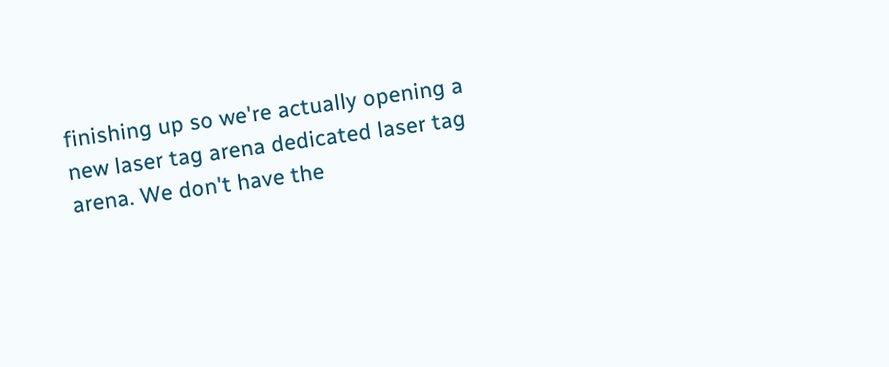finishing up so we're actually opening a new laser tag arena dedicated laser tag arena. We don't have the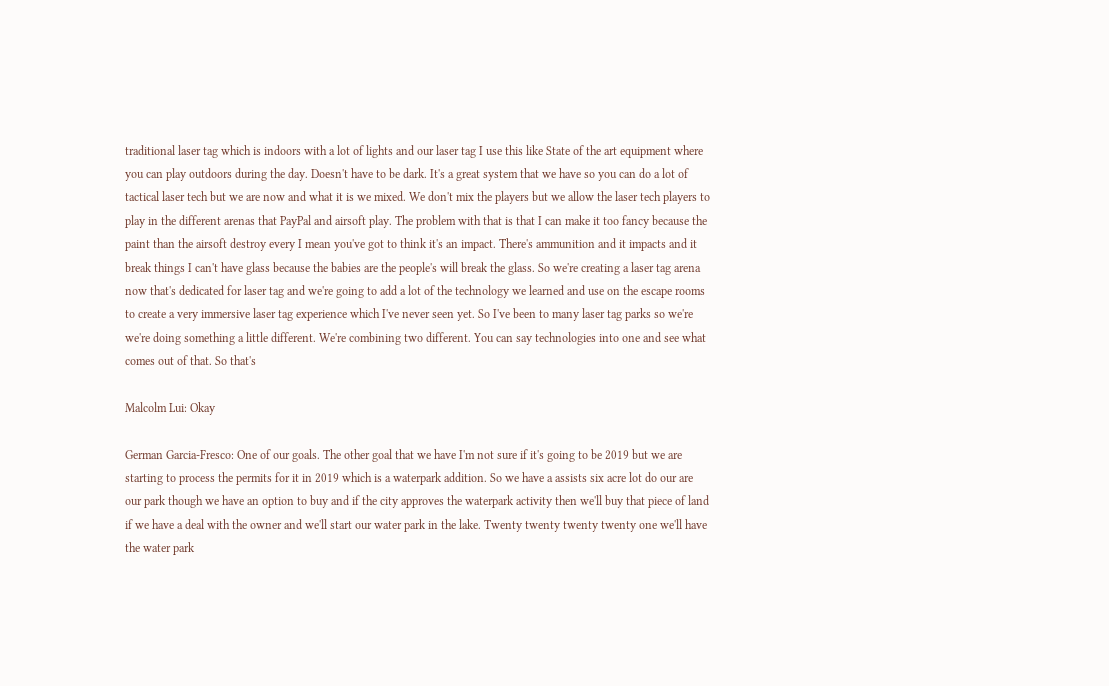traditional laser tag which is indoors with a lot of lights and our laser tag I use this like State of the art equipment where you can play outdoors during the day. Doesn't have to be dark. It's a great system that we have so you can do a lot of tactical laser tech but we are now and what it is we mixed. We don't mix the players but we allow the laser tech players to play in the different arenas that PayPal and airsoft play. The problem with that is that I can make it too fancy because the paint than the airsoft destroy every I mean you've got to think it's an impact. There's ammunition and it impacts and it break things I can't have glass because the babies are the people's will break the glass. So we're creating a laser tag arena now that's dedicated for laser tag and we're going to add a lot of the technology we learned and use on the escape rooms to create a very immersive laser tag experience which I've never seen yet. So I've been to many laser tag parks so we're we're doing something a little different. We're combining two different. You can say technologies into one and see what comes out of that. So that's

Malcolm Lui: Okay

German Garcia-Fresco: One of our goals. The other goal that we have I'm not sure if it's going to be 2019 but we are starting to process the permits for it in 2019 which is a waterpark addition. So we have a assists six acre lot do our are our park though we have an option to buy and if the city approves the waterpark activity then we'll buy that piece of land if we have a deal with the owner and we'll start our water park in the lake. Twenty twenty twenty twenty one we'll have the water park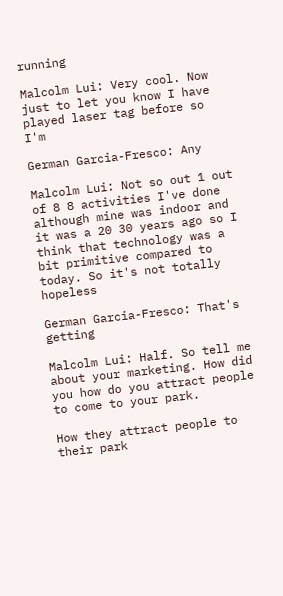running

Malcolm Lui: Very cool. Now just to let you know I have played laser tag before so I'm

German Garcia-Fresco: Any

Malcolm Lui: Not so out 1 out of 8 8 activities I've done although mine was indoor and it was a 20 30 years ago so I think that technology was a bit primitive compared to today. So it's not totally hopeless

German Garcia-Fresco: That's getting

Malcolm Lui: Half. So tell me about your marketing. How did you how do you attract people to come to your park.

How they attract people to their park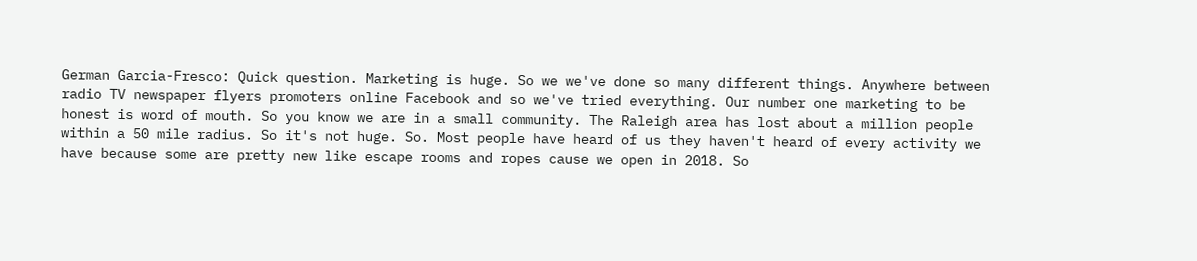German Garcia-Fresco: Quick question. Marketing is huge. So we we've done so many different things. Anywhere between radio TV newspaper flyers promoters online Facebook and so we've tried everything. Our number one marketing to be honest is word of mouth. So you know we are in a small community. The Raleigh area has lost about a million people within a 50 mile radius. So it's not huge. So. Most people have heard of us they haven't heard of every activity we have because some are pretty new like escape rooms and ropes cause we open in 2018. So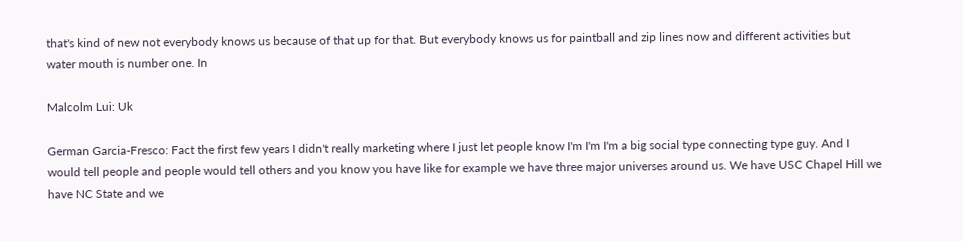that's kind of new not everybody knows us because of that up for that. But everybody knows us for paintball and zip lines now and different activities but water mouth is number one. In

Malcolm Lui: Uk

German Garcia-Fresco: Fact the first few years I didn't really marketing where I just let people know I'm I'm I'm a big social type connecting type guy. And I would tell people and people would tell others and you know you have like for example we have three major universes around us. We have USC Chapel Hill we have NC State and we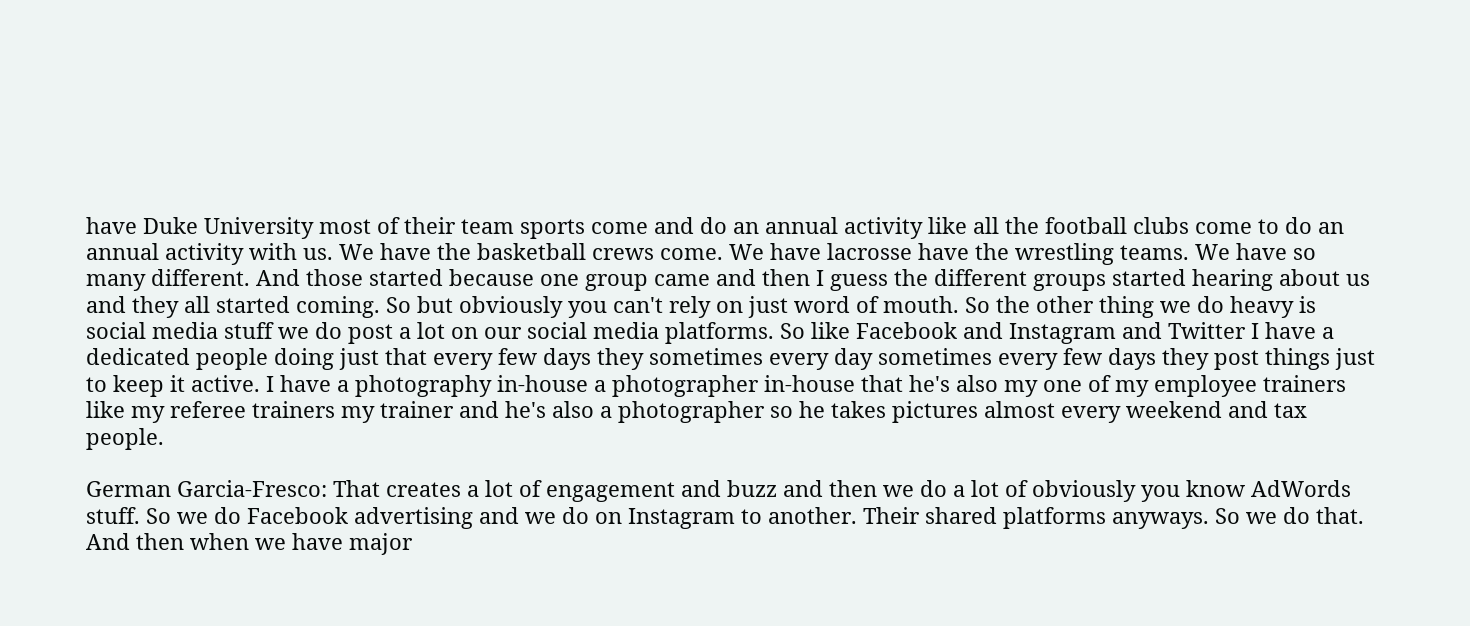have Duke University most of their team sports come and do an annual activity like all the football clubs come to do an annual activity with us. We have the basketball crews come. We have lacrosse have the wrestling teams. We have so many different. And those started because one group came and then I guess the different groups started hearing about us and they all started coming. So but obviously you can't rely on just word of mouth. So the other thing we do heavy is social media stuff we do post a lot on our social media platforms. So like Facebook and Instagram and Twitter I have a dedicated people doing just that every few days they sometimes every day sometimes every few days they post things just to keep it active. I have a photography in-house a photographer in-house that he's also my one of my employee trainers like my referee trainers my trainer and he's also a photographer so he takes pictures almost every weekend and tax people.

German Garcia-Fresco: That creates a lot of engagement and buzz and then we do a lot of obviously you know AdWords stuff. So we do Facebook advertising and we do on Instagram to another. Their shared platforms anyways. So we do that. And then when we have major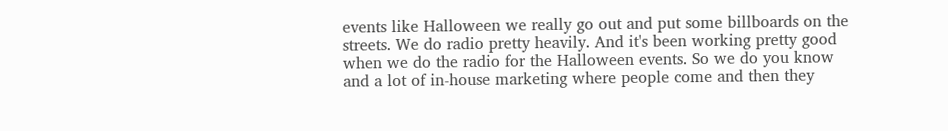events like Halloween we really go out and put some billboards on the streets. We do radio pretty heavily. And it's been working pretty good when we do the radio for the Halloween events. So we do you know and a lot of in-house marketing where people come and then they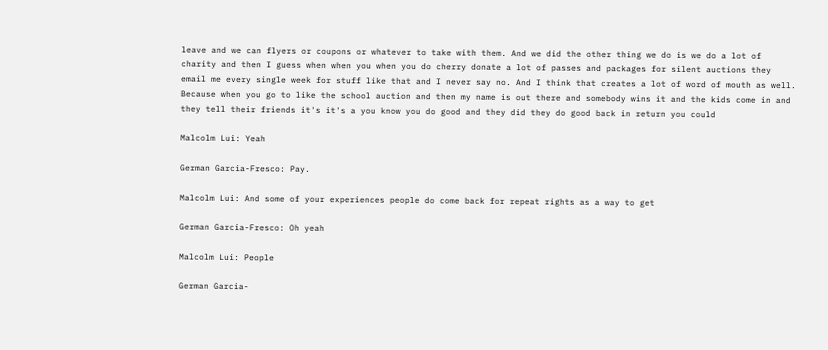leave and we can flyers or coupons or whatever to take with them. And we did the other thing we do is we do a lot of charity and then I guess when when you when you do cherry donate a lot of passes and packages for silent auctions they email me every single week for stuff like that and I never say no. And I think that creates a lot of word of mouth as well. Because when you go to like the school auction and then my name is out there and somebody wins it and the kids come in and they tell their friends it's it's a you know you do good and they did they do good back in return you could

Malcolm Lui: Yeah

German Garcia-Fresco: Pay.

Malcolm Lui: And some of your experiences people do come back for repeat rights as a way to get

German Garcia-Fresco: Oh yeah

Malcolm Lui: People

German Garcia-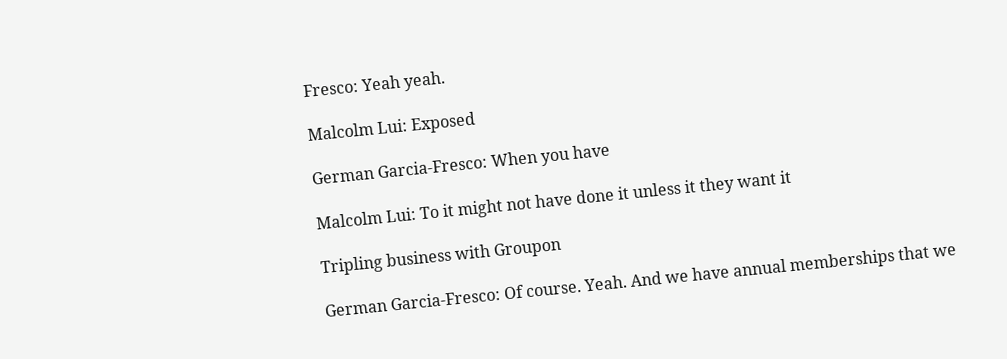Fresco: Yeah yeah.

Malcolm Lui: Exposed

German Garcia-Fresco: When you have

Malcolm Lui: To it might not have done it unless it they want it

Tripling business with Groupon

German Garcia-Fresco: Of course. Yeah. And we have annual memberships that we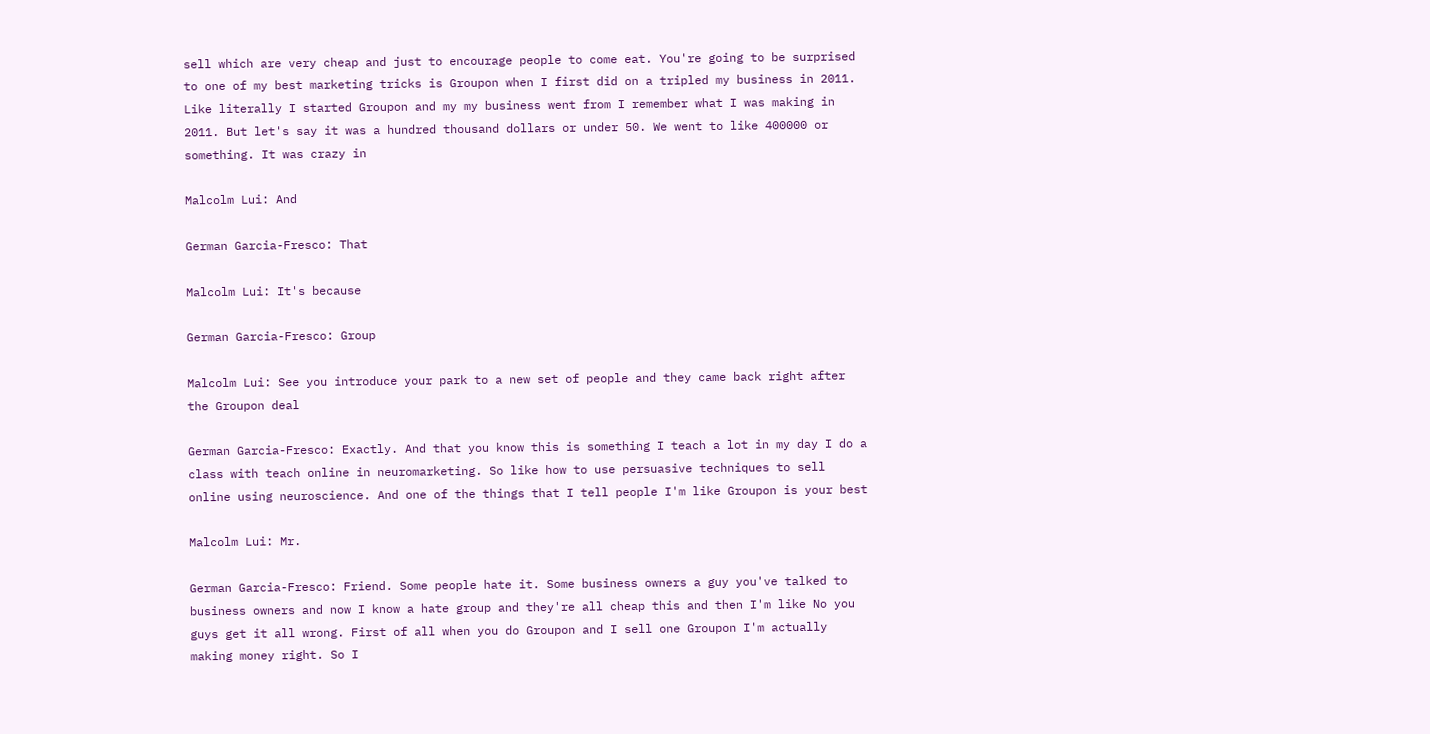sell which are very cheap and just to encourage people to come eat. You're going to be surprised to one of my best marketing tricks is Groupon when I first did on a tripled my business in 2011. Like literally I started Groupon and my my business went from I remember what I was making in 2011. But let's say it was a hundred thousand dollars or under 50. We went to like 400000 or something. It was crazy in

Malcolm Lui: And

German Garcia-Fresco: That

Malcolm Lui: It's because

German Garcia-Fresco: Group

Malcolm Lui: See you introduce your park to a new set of people and they came back right after the Groupon deal

German Garcia-Fresco: Exactly. And that you know this is something I teach a lot in my day I do a class with teach online in neuromarketing. So like how to use persuasive techniques to sell online using neuroscience. And one of the things that I tell people I'm like Groupon is your best

Malcolm Lui: Mr.

German Garcia-Fresco: Friend. Some people hate it. Some business owners a guy you've talked to business owners and now I know a hate group and they're all cheap this and then I'm like No you guys get it all wrong. First of all when you do Groupon and I sell one Groupon I'm actually making money right. So I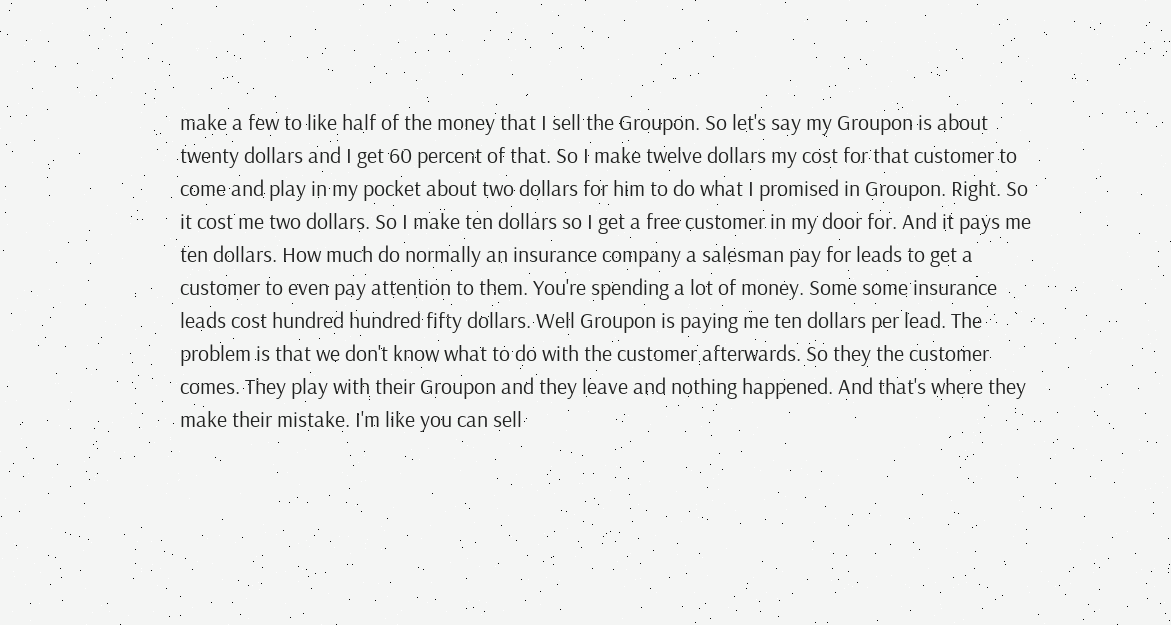make a few to like half of the money that I sell the Groupon. So let's say my Groupon is about twenty dollars and I get 60 percent of that. So I make twelve dollars my cost for that customer to come and play in my pocket about two dollars for him to do what I promised in Groupon. Right. So it cost me two dollars. So I make ten dollars so I get a free customer in my door for. And it pays me ten dollars. How much do normally an insurance company a salesman pay for leads to get a customer to even pay attention to them. You're spending a lot of money. Some some insurance leads cost hundred hundred fifty dollars. Well Groupon is paying me ten dollars per lead. The problem is that we don't know what to do with the customer afterwards. So they the customer comes. They play with their Groupon and they leave and nothing happened. And that's where they make their mistake. I'm like you can sell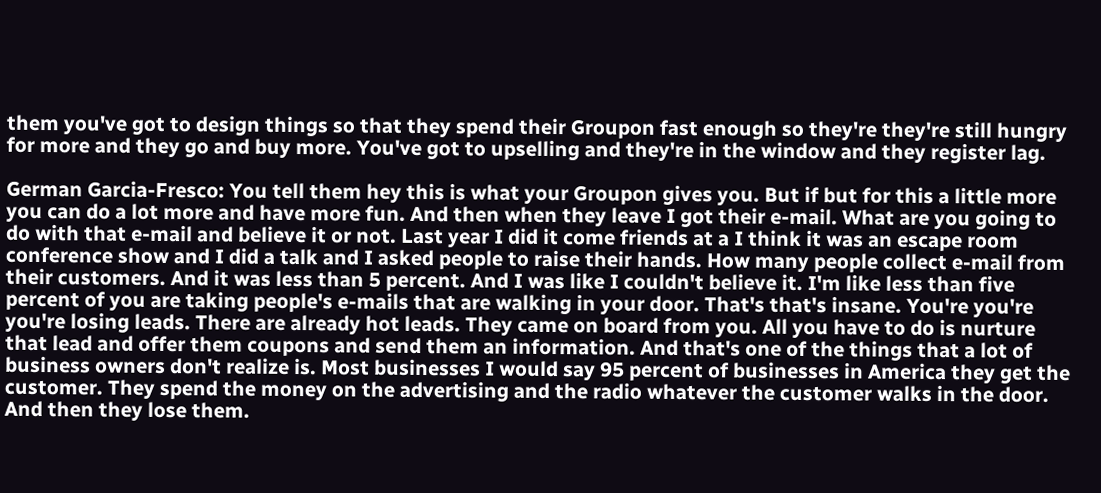them you've got to design things so that they spend their Groupon fast enough so they're they're still hungry for more and they go and buy more. You've got to upselling and they're in the window and they register lag.

German Garcia-Fresco: You tell them hey this is what your Groupon gives you. But if but for this a little more you can do a lot more and have more fun. And then when they leave I got their e-mail. What are you going to do with that e-mail and believe it or not. Last year I did it come friends at a I think it was an escape room conference show and I did a talk and I asked people to raise their hands. How many people collect e-mail from their customers. And it was less than 5 percent. And I was like I couldn't believe it. I'm like less than five percent of you are taking people's e-mails that are walking in your door. That's that's insane. You're you're you're losing leads. There are already hot leads. They came on board from you. All you have to do is nurture that lead and offer them coupons and send them an information. And that's one of the things that a lot of business owners don't realize is. Most businesses I would say 95 percent of businesses in America they get the customer. They spend the money on the advertising and the radio whatever the customer walks in the door. And then they lose them.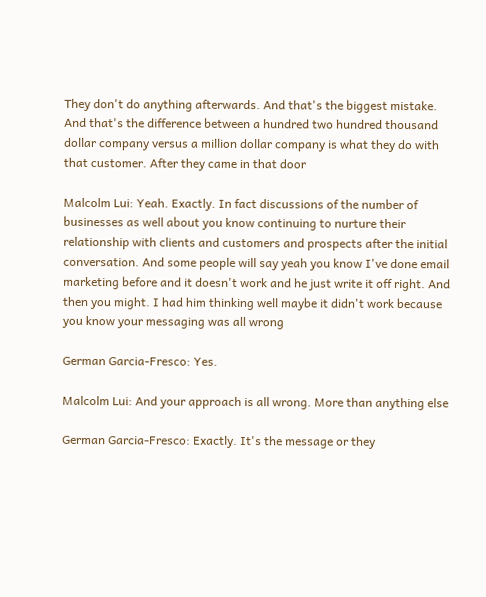They don't do anything afterwards. And that's the biggest mistake. And that's the difference between a hundred two hundred thousand dollar company versus a million dollar company is what they do with that customer. After they came in that door

Malcolm Lui: Yeah. Exactly. In fact discussions of the number of businesses as well about you know continuing to nurture their relationship with clients and customers and prospects after the initial conversation. And some people will say yeah you know I've done email marketing before and it doesn't work and he just write it off right. And then you might. I had him thinking well maybe it didn't work because you know your messaging was all wrong

German Garcia-Fresco: Yes.

Malcolm Lui: And your approach is all wrong. More than anything else

German Garcia-Fresco: Exactly. It's the message or they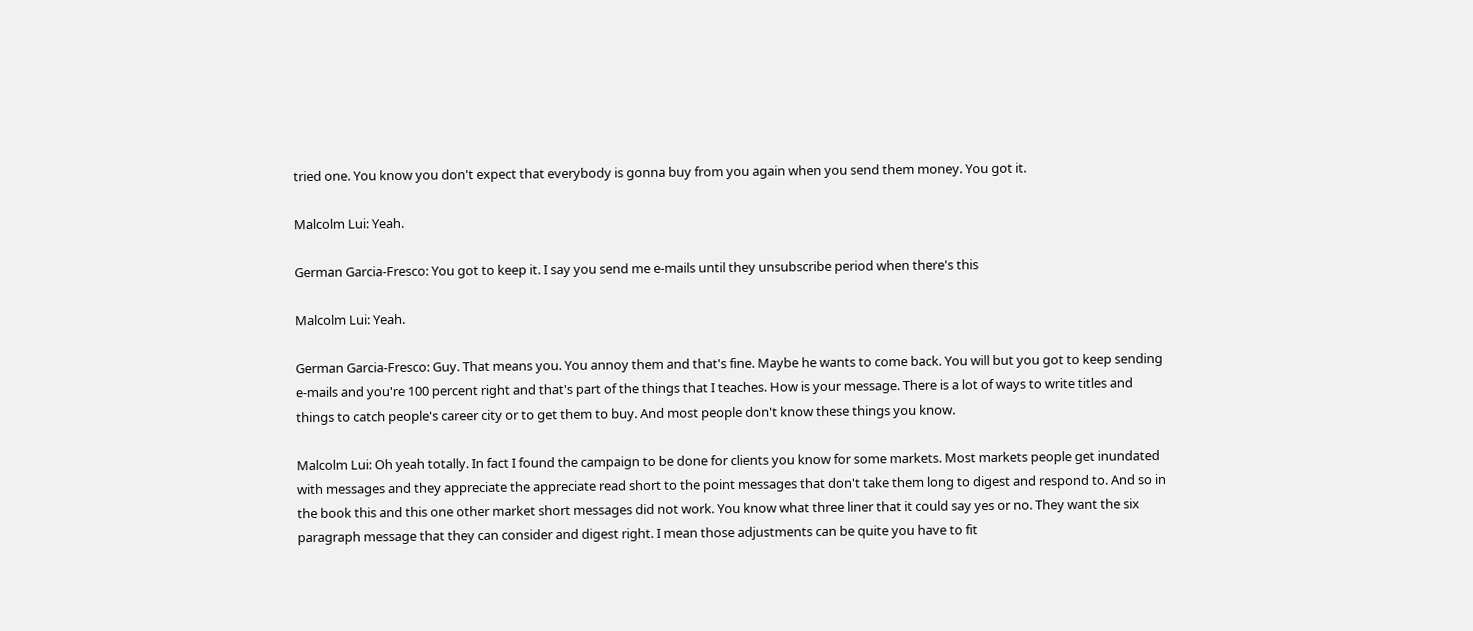tried one. You know you don't expect that everybody is gonna buy from you again when you send them money. You got it.

Malcolm Lui: Yeah.

German Garcia-Fresco: You got to keep it. I say you send me e-mails until they unsubscribe period when there's this

Malcolm Lui: Yeah.

German Garcia-Fresco: Guy. That means you. You annoy them and that's fine. Maybe he wants to come back. You will but you got to keep sending e-mails and you're 100 percent right and that's part of the things that I teaches. How is your message. There is a lot of ways to write titles and things to catch people's career city or to get them to buy. And most people don't know these things you know.

Malcolm Lui: Oh yeah totally. In fact I found the campaign to be done for clients you know for some markets. Most markets people get inundated with messages and they appreciate the appreciate read short to the point messages that don't take them long to digest and respond to. And so in the book this and this one other market short messages did not work. You know what three liner that it could say yes or no. They want the six paragraph message that they can consider and digest right. I mean those adjustments can be quite you have to fit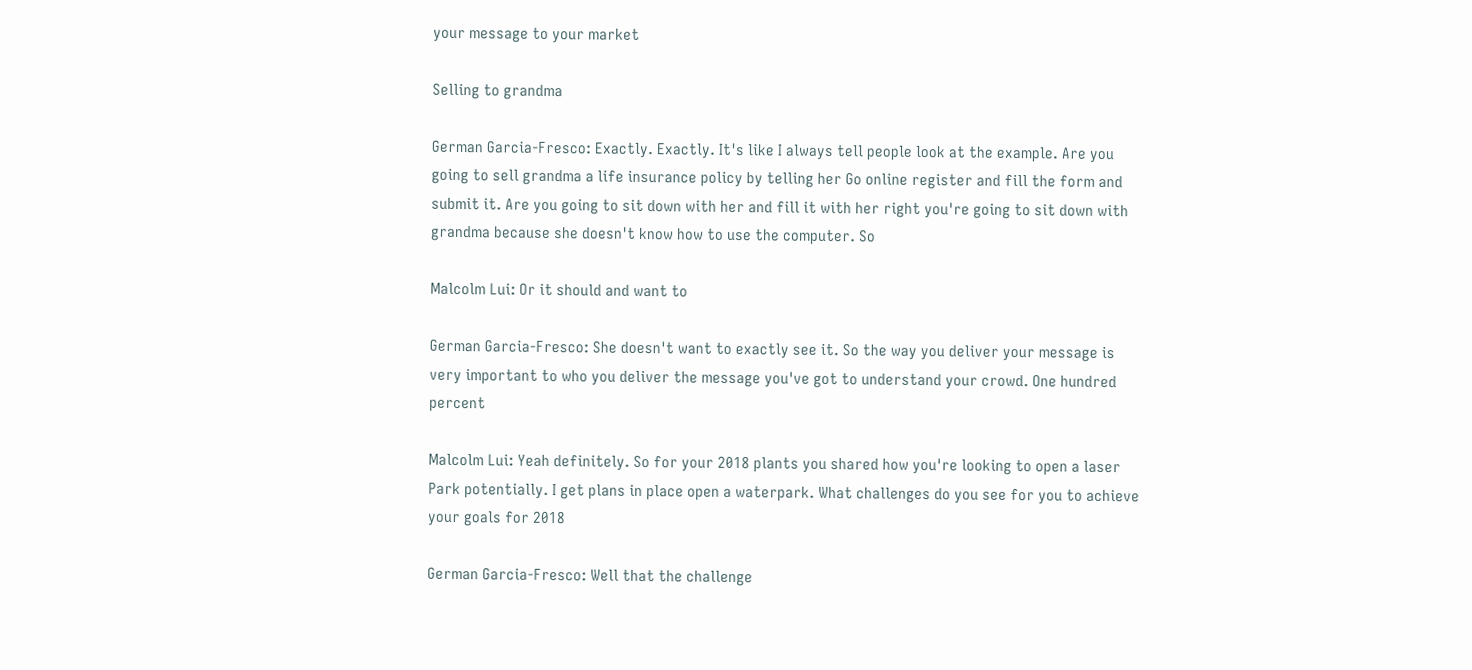your message to your market

Selling to grandma

German Garcia-Fresco: Exactly. Exactly. It's like I always tell people look at the example. Are you going to sell grandma a life insurance policy by telling her Go online register and fill the form and submit it. Are you going to sit down with her and fill it with her right you're going to sit down with grandma because she doesn't know how to use the computer. So

Malcolm Lui: Or it should and want to

German Garcia-Fresco: She doesn't want to exactly see it. So the way you deliver your message is very important to who you deliver the message you've got to understand your crowd. One hundred percent

Malcolm Lui: Yeah definitely. So for your 2018 plants you shared how you're looking to open a laser Park potentially. I get plans in place open a waterpark. What challenges do you see for you to achieve your goals for 2018

German Garcia-Fresco: Well that the challenge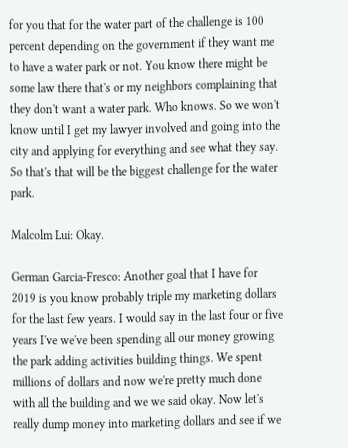for you that for the water part of the challenge is 100 percent depending on the government if they want me to have a water park or not. You know there might be some law there that's or my neighbors complaining that they don't want a water park. Who knows. So we won't know until I get my lawyer involved and going into the city and applying for everything and see what they say. So that's that will be the biggest challenge for the water park.

Malcolm Lui: Okay.

German Garcia-Fresco: Another goal that I have for 2019 is you know probably triple my marketing dollars for the last few years. I would say in the last four or five years I've we've been spending all our money growing the park adding activities building things. We spent millions of dollars and now we're pretty much done with all the building and we we said okay. Now let's really dump money into marketing dollars and see if we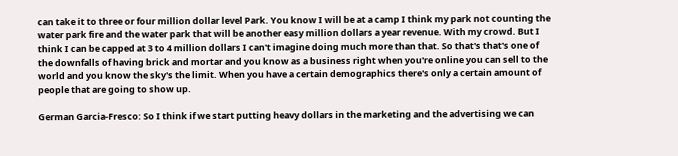can take it to three or four million dollar level Park. You know I will be at a camp I think my park not counting the water park fire and the water park that will be another easy million dollars a year revenue. With my crowd. But I think I can be capped at 3 to 4 million dollars I can't imagine doing much more than that. So that's that's one of the downfalls of having brick and mortar and you know as a business right when you're online you can sell to the world and you know the sky's the limit. When you have a certain demographics there's only a certain amount of people that are going to show up.

German Garcia-Fresco: So I think if we start putting heavy dollars in the marketing and the advertising we can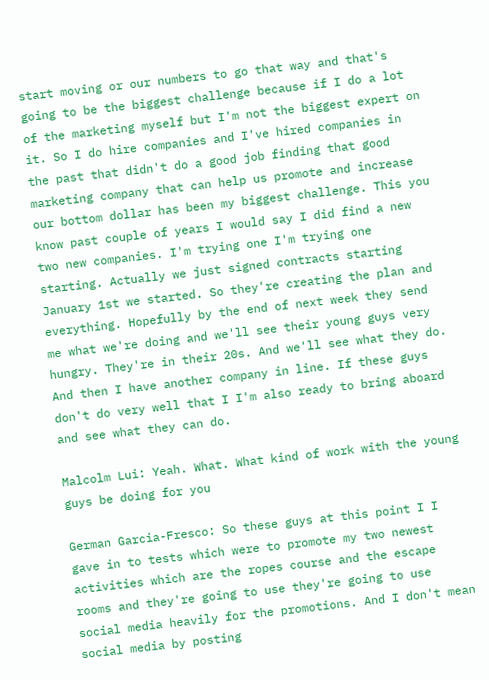start moving or our numbers to go that way and that's going to be the biggest challenge because if I do a lot of the marketing myself but I'm not the biggest expert on it. So I do hire companies and I've hired companies in the past that didn't do a good job finding that good marketing company that can help us promote and increase our bottom dollar has been my biggest challenge. This you know past couple of years I would say I did find a new two new companies. I'm trying one I'm trying one starting. Actually we just signed contracts starting January 1st we started. So they're creating the plan and everything. Hopefully by the end of next week they send me what we're doing and we'll see their young guys very hungry. They're in their 20s. And we'll see what they do. And then I have another company in line. If these guys don't do very well that I I'm also ready to bring aboard and see what they can do.

Malcolm Lui: Yeah. What. What kind of work with the young guys be doing for you

German Garcia-Fresco: So these guys at this point I I gave in to tests which were to promote my two newest activities which are the ropes course and the escape rooms and they're going to use they're going to use social media heavily for the promotions. And I don't mean social media by posting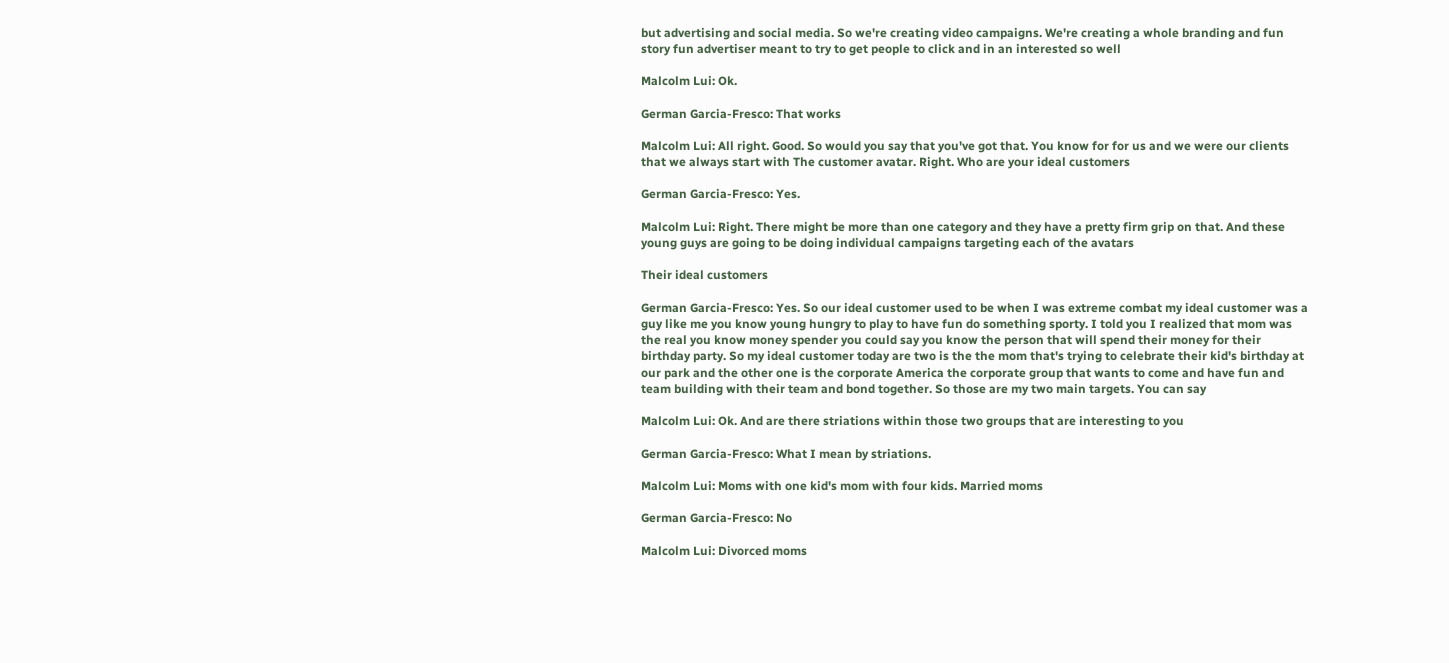but advertising and social media. So we're creating video campaigns. We're creating a whole branding and fun story fun advertiser meant to try to get people to click and in an interested so well

Malcolm Lui: Ok.

German Garcia-Fresco: That works

Malcolm Lui: All right. Good. So would you say that you've got that. You know for for us and we were our clients that we always start with The customer avatar. Right. Who are your ideal customers

German Garcia-Fresco: Yes.

Malcolm Lui: Right. There might be more than one category and they have a pretty firm grip on that. And these young guys are going to be doing individual campaigns targeting each of the avatars

Their ideal customers

German Garcia-Fresco: Yes. So our ideal customer used to be when I was extreme combat my ideal customer was a guy like me you know young hungry to play to have fun do something sporty. I told you I realized that mom was the real you know money spender you could say you know the person that will spend their money for their birthday party. So my ideal customer today are two is the the mom that's trying to celebrate their kid's birthday at our park and the other one is the corporate America the corporate group that wants to come and have fun and team building with their team and bond together. So those are my two main targets. You can say

Malcolm Lui: Ok. And are there striations within those two groups that are interesting to you

German Garcia-Fresco: What I mean by striations.

Malcolm Lui: Moms with one kid's mom with four kids. Married moms

German Garcia-Fresco: No

Malcolm Lui: Divorced moms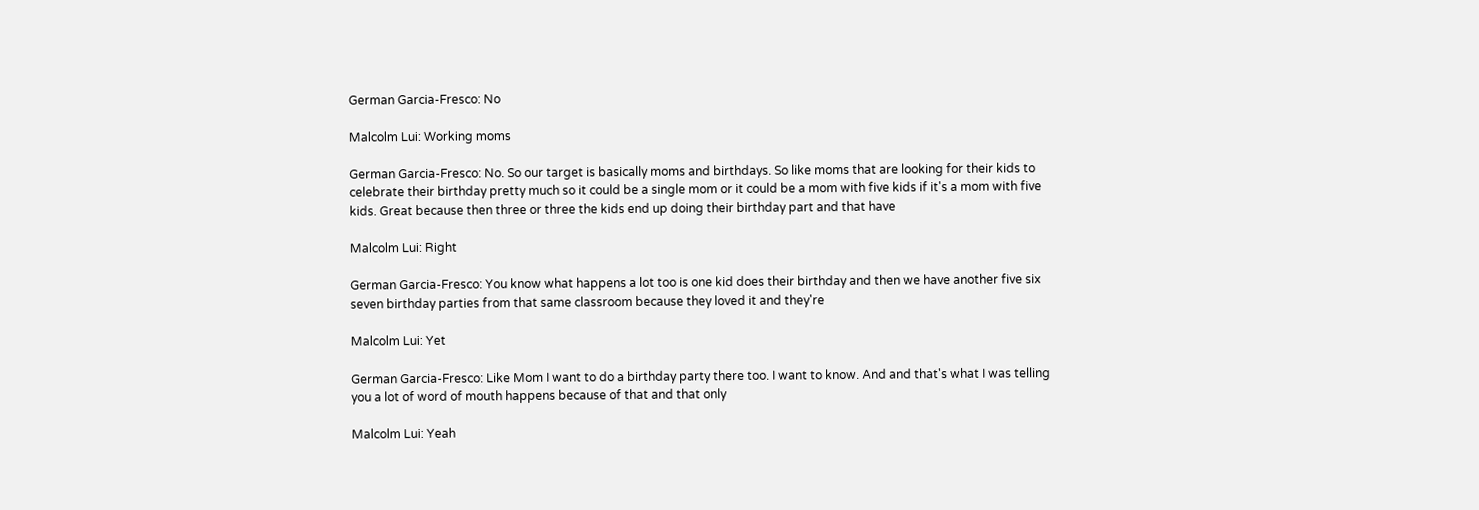German Garcia-Fresco: No

Malcolm Lui: Working moms

German Garcia-Fresco: No. So our target is basically moms and birthdays. So like moms that are looking for their kids to celebrate their birthday pretty much so it could be a single mom or it could be a mom with five kids if it's a mom with five kids. Great because then three or three the kids end up doing their birthday part and that have

Malcolm Lui: Right

German Garcia-Fresco: You know what happens a lot too is one kid does their birthday and then we have another five six seven birthday parties from that same classroom because they loved it and they're

Malcolm Lui: Yet

German Garcia-Fresco: Like Mom I want to do a birthday party there too. I want to know. And and that's what I was telling you a lot of word of mouth happens because of that and that only

Malcolm Lui: Yeah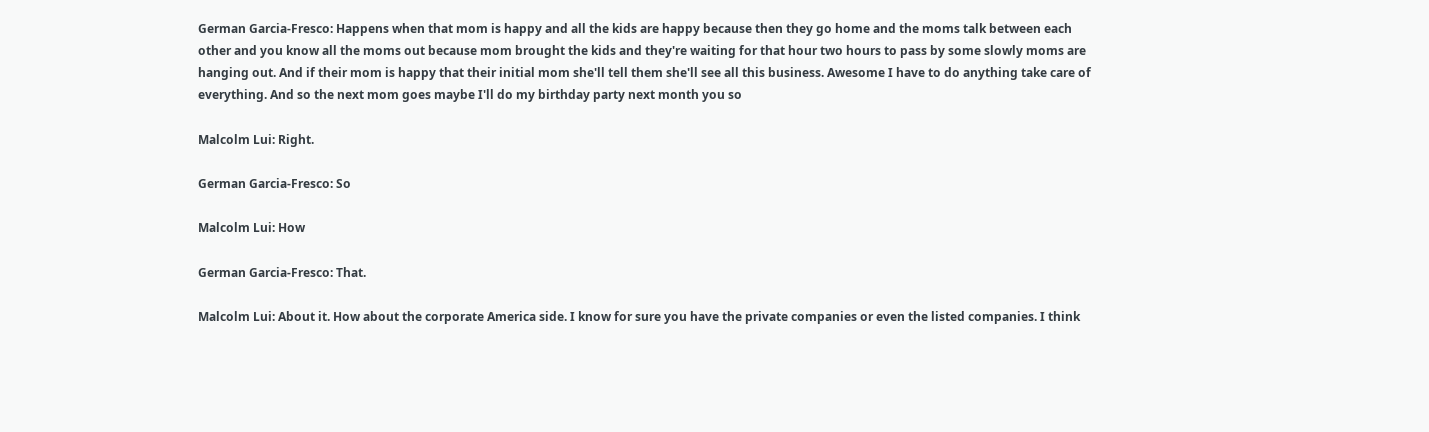German Garcia-Fresco: Happens when that mom is happy and all the kids are happy because then they go home and the moms talk between each other and you know all the moms out because mom brought the kids and they're waiting for that hour two hours to pass by some slowly moms are hanging out. And if their mom is happy that their initial mom she'll tell them she'll see all this business. Awesome I have to do anything take care of everything. And so the next mom goes maybe I'll do my birthday party next month you so

Malcolm Lui: Right.

German Garcia-Fresco: So

Malcolm Lui: How

German Garcia-Fresco: That.

Malcolm Lui: About it. How about the corporate America side. I know for sure you have the private companies or even the listed companies. I think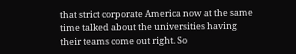that strict corporate America now at the same time talked about the universities having their teams come out right. So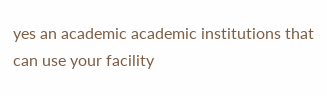yes an academic academic institutions that can use your facility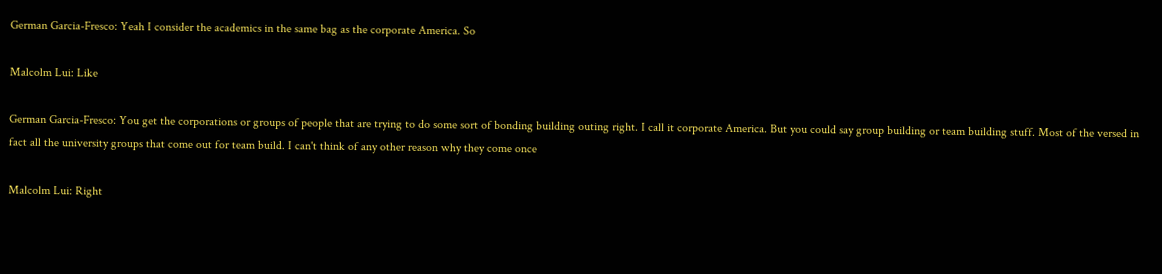German Garcia-Fresco: Yeah I consider the academics in the same bag as the corporate America. So

Malcolm Lui: Like

German Garcia-Fresco: You get the corporations or groups of people that are trying to do some sort of bonding building outing right. I call it corporate America. But you could say group building or team building stuff. Most of the versed in fact all the university groups that come out for team build. I can't think of any other reason why they come once

Malcolm Lui: Right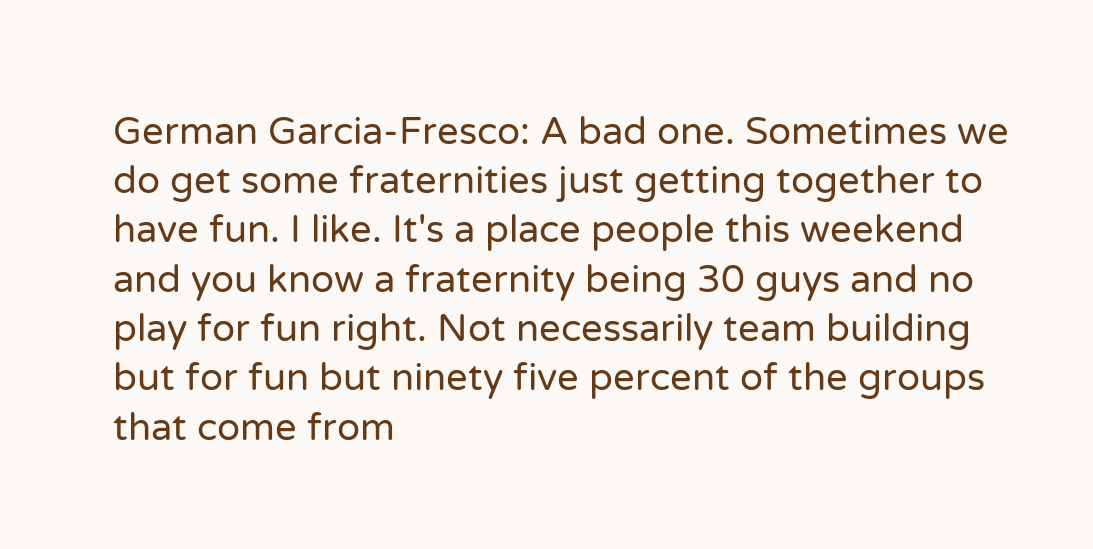German Garcia-Fresco: A bad one. Sometimes we do get some fraternities just getting together to have fun. I like. It's a place people this weekend and you know a fraternity being 30 guys and no play for fun right. Not necessarily team building but for fun but ninety five percent of the groups that come from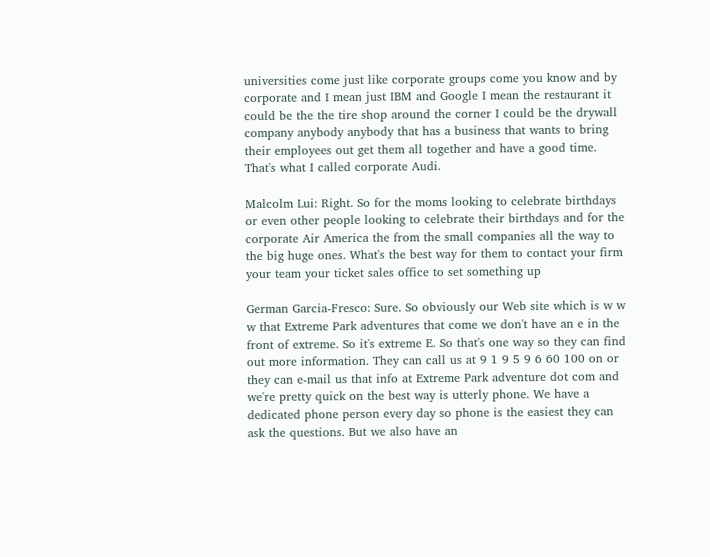universities come just like corporate groups come you know and by corporate and I mean just IBM and Google I mean the restaurant it could be the the tire shop around the corner I could be the drywall company anybody anybody that has a business that wants to bring their employees out get them all together and have a good time. That's what I called corporate Audi.

Malcolm Lui: Right. So for the moms looking to celebrate birthdays or even other people looking to celebrate their birthdays and for the corporate Air America the from the small companies all the way to the big huge ones. What's the best way for them to contact your firm your team your ticket sales office to set something up

German Garcia-Fresco: Sure. So obviously our Web site which is w w w that Extreme Park adventures that come we don't have an e in the front of extreme. So it's extreme E. So that's one way so they can find out more information. They can call us at 9 1 9 5 9 6 60 100 on or they can e-mail us that info at Extreme Park adventure dot com and we're pretty quick on the best way is utterly phone. We have a dedicated phone person every day so phone is the easiest they can ask the questions. But we also have an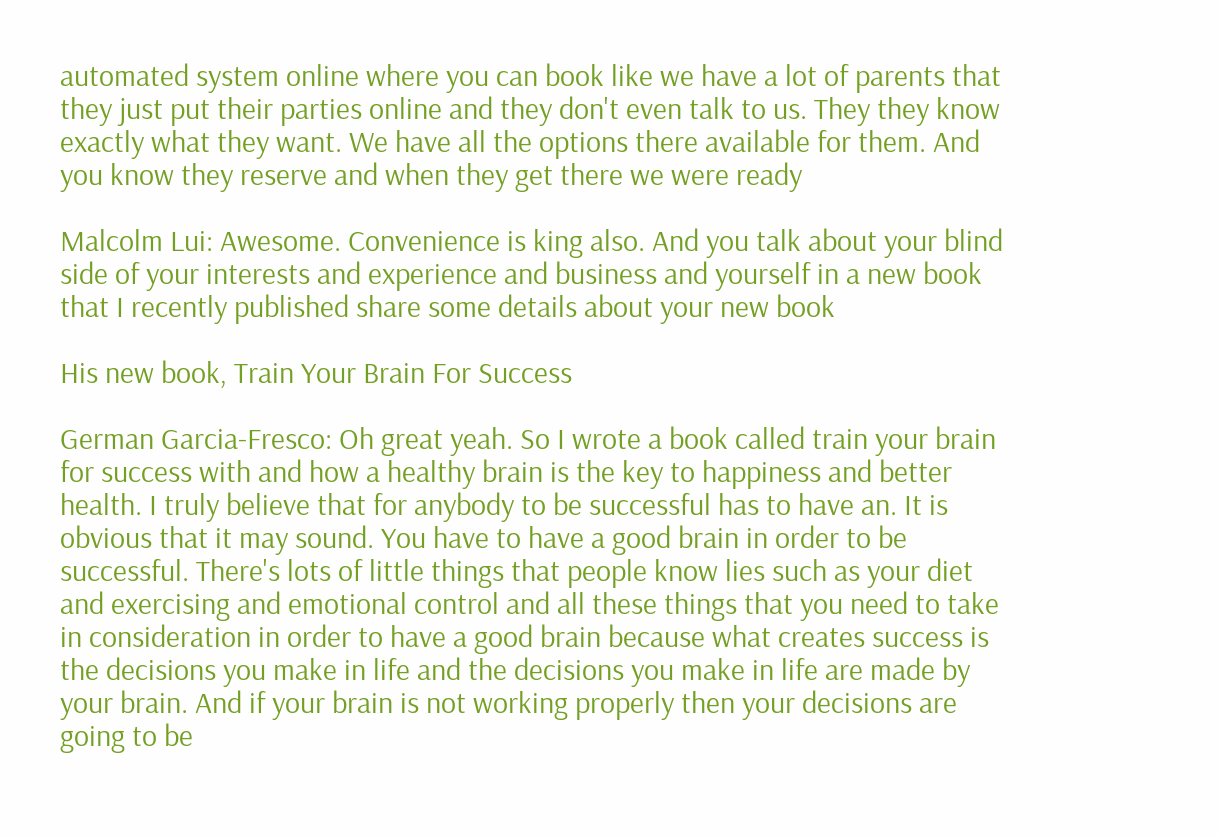automated system online where you can book like we have a lot of parents that they just put their parties online and they don't even talk to us. They they know exactly what they want. We have all the options there available for them. And you know they reserve and when they get there we were ready

Malcolm Lui: Awesome. Convenience is king also. And you talk about your blind side of your interests and experience and business and yourself in a new book that I recently published share some details about your new book

His new book, Train Your Brain For Success

German Garcia-Fresco: Oh great yeah. So I wrote a book called train your brain for success with and how a healthy brain is the key to happiness and better health. I truly believe that for anybody to be successful has to have an. It is obvious that it may sound. You have to have a good brain in order to be successful. There's lots of little things that people know lies such as your diet and exercising and emotional control and all these things that you need to take in consideration in order to have a good brain because what creates success is the decisions you make in life and the decisions you make in life are made by your brain. And if your brain is not working properly then your decisions are going to be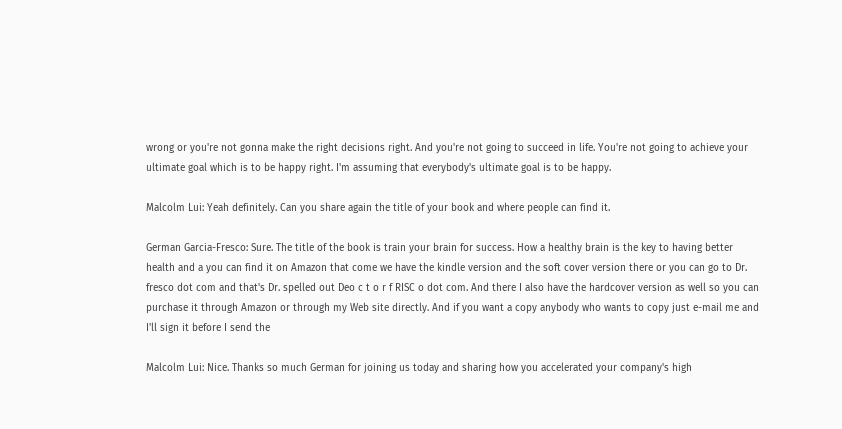wrong or you're not gonna make the right decisions right. And you're not going to succeed in life. You're not going to achieve your ultimate goal which is to be happy right. I'm assuming that everybody's ultimate goal is to be happy.

Malcolm Lui: Yeah definitely. Can you share again the title of your book and where people can find it.

German Garcia-Fresco: Sure. The title of the book is train your brain for success. How a healthy brain is the key to having better health and a you can find it on Amazon that come we have the kindle version and the soft cover version there or you can go to Dr. fresco dot com and that's Dr. spelled out Deo c t o r f RISC o dot com. And there I also have the hardcover version as well so you can purchase it through Amazon or through my Web site directly. And if you want a copy anybody who wants to copy just e-mail me and I'll sign it before I send the

Malcolm Lui: Nice. Thanks so much German for joining us today and sharing how you accelerated your company's high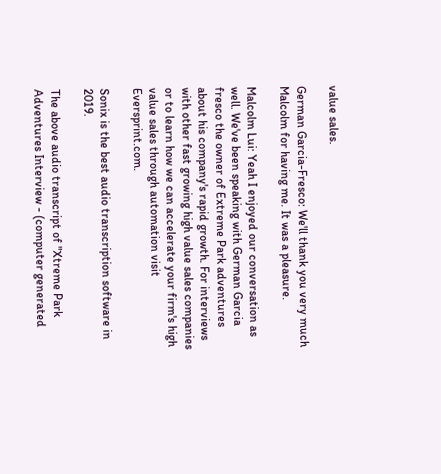value sales.

German Garcia-Fresco: We'll thank you very much Malcolm for having me. It was a pleasure.

Malcolm Lui: Yeah I enjoyed our conversation as well. We've been speaking with German Garcia fresco the owner of Extreme Park adventures about his company's rapid growth. For interviews with other fast growing high value sales companies or to learn how we can accelerate your firm's high value sales through automation visit Eversprint.com.

Sonix is the best audio transcription software in 2019.

The above audio transcript of "Xtreme Park Adventures Interview - (computer generated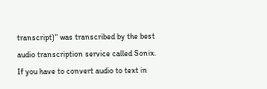transcript)" was transcribed by the best audio transcription service called Sonix. If you have to convert audio to text in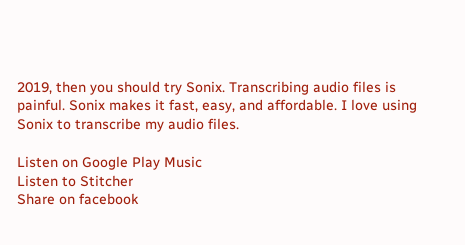2019, then you should try Sonix. Transcribing audio files is painful. Sonix makes it fast, easy, and affordable. I love using Sonix to transcribe my audio files.

Listen on Google Play Music
Listen to Stitcher
Share on facebook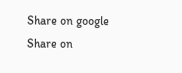Share on google
Share on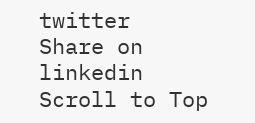twitter
Share on linkedin
Scroll to Top